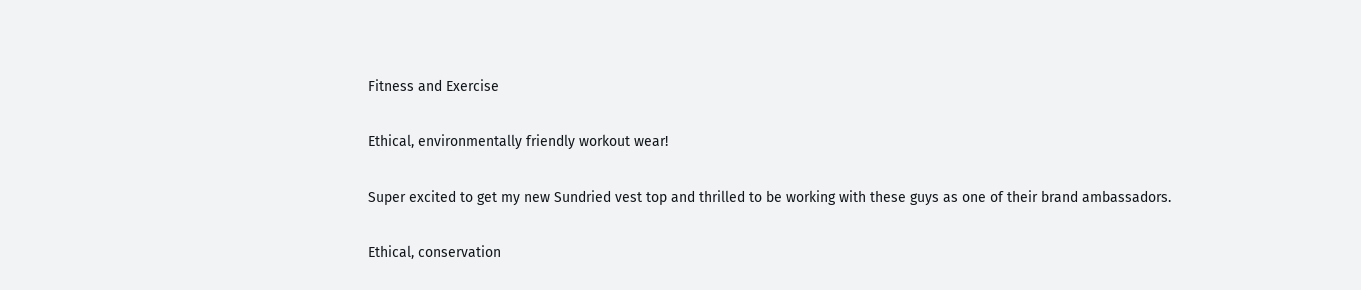Fitness and Exercise

Ethical, environmentally friendly workout wear!

Super excited to get my new Sundried vest top and thrilled to be working with these guys as one of their brand ambassadors.

Ethical, conservation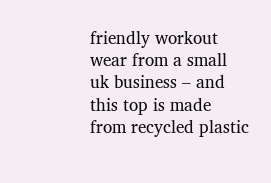friendly workout wear from a small uk business – and this top is made from recycled plastic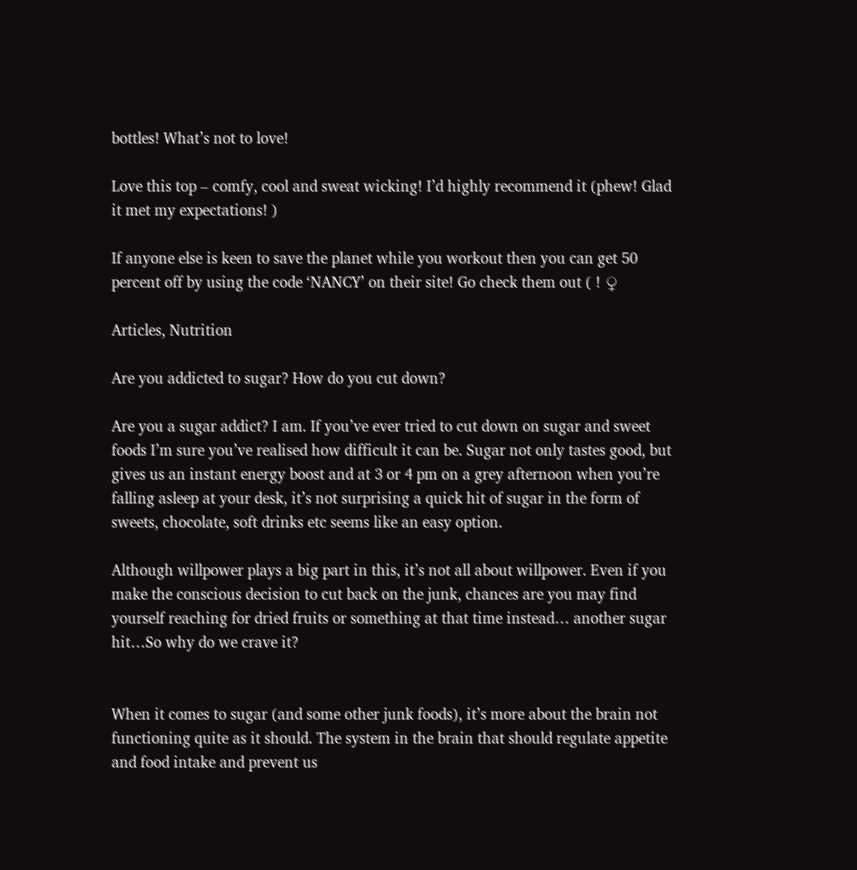bottles! What’s not to love!

Love this top – comfy, cool and sweat wicking! I’d highly recommend it (phew! Glad it met my expectations! )

If anyone else is keen to save the planet while you workout then you can get 50 percent off by using the code ‘NANCY’ on their site! Go check them out ( ! ♀

Articles, Nutrition

Are you addicted to sugar? How do you cut down?

Are you a sugar addict? I am. If you’ve ever tried to cut down on sugar and sweet foods I’m sure you’ve realised how difficult it can be. Sugar not only tastes good, but gives us an instant energy boost and at 3 or 4 pm on a grey afternoon when you’re falling asleep at your desk, it’s not surprising a quick hit of sugar in the form of sweets, chocolate, soft drinks etc seems like an easy option.

Although willpower plays a big part in this, it’s not all about willpower. Even if you make the conscious decision to cut back on the junk, chances are you may find yourself reaching for dried fruits or something at that time instead… another sugar hit…So why do we crave it?


When it comes to sugar (and some other junk foods), it’s more about the brain not functioning quite as it should. The system in the brain that should regulate appetite and food intake and prevent us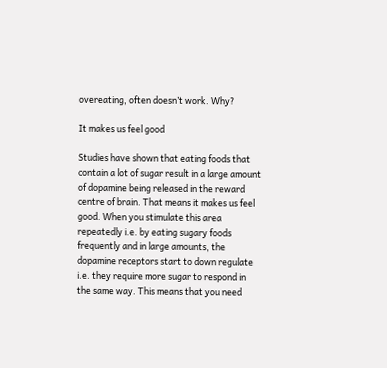overeating, often doesn’t work. Why?

It makes us feel good

Studies have shown that eating foods that contain a lot of sugar result in a large amount of dopamine being released in the reward centre of brain. That means it makes us feel good. When you stimulate this area repeatedly i.e. by eating sugary foods frequently and in large amounts, the dopamine receptors start to down regulate i.e. they require more sugar to respond in the same way. This means that you need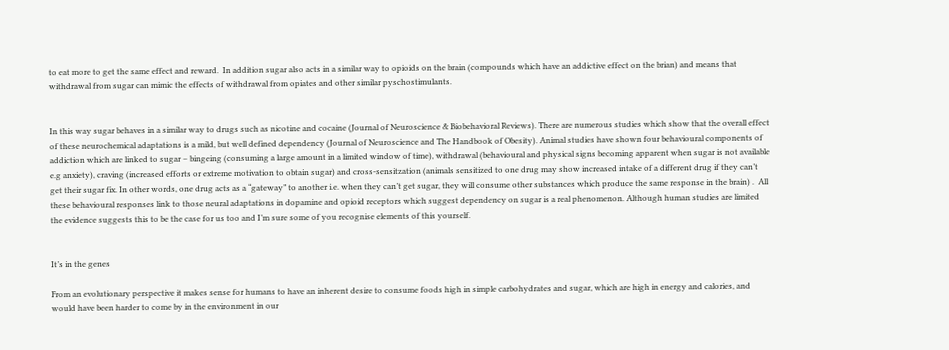to eat more to get the same effect and reward.  In addition sugar also acts in a similar way to opioids on the brain (compounds which have an addictive effect on the brian) and means that withdrawal from sugar can mimic the effects of withdrawal from opiates and other similar pyschostimulants.


In this way sugar behaves in a similar way to drugs such as nicotine and cocaine (Journal of Neuroscience & Biobehavioral Reviews). There are numerous studies which show that the overall effect of these neurochemical adaptations is a mild, but well defined dependency (Journal of Neuroscience and The Handbook of Obesity). Animal studies have shown four behavioural components of addiction which are linked to sugar – bingeing (consuming a large amount in a limited window of time), withdrawal (behavioural and physical signs becoming apparent when sugar is not available e.g anxiety), craving (increased efforts or extreme motivation to obtain sugar) and cross-sensitzation (animals sensitized to one drug may show increased intake of a different drug if they can’t get their sugar fix. In other words, one drug acts as a “gateway” to another i.e. when they can’t get sugar, they will consume other substances which produce the same response in the brain) .  All these behavioural responses link to those neural adaptations in dopamine and opioid receptors which suggest dependency on sugar is a real phenomenon. Although human studies are limited the evidence suggests this to be the case for us too and I’m sure some of you recognise elements of this yourself.


It’s in the genes

From an evolutionary perspective it makes sense for humans to have an inherent desire to consume foods high in simple carbohydrates and sugar, which are high in energy and calories, and would have been harder to come by in the environment in our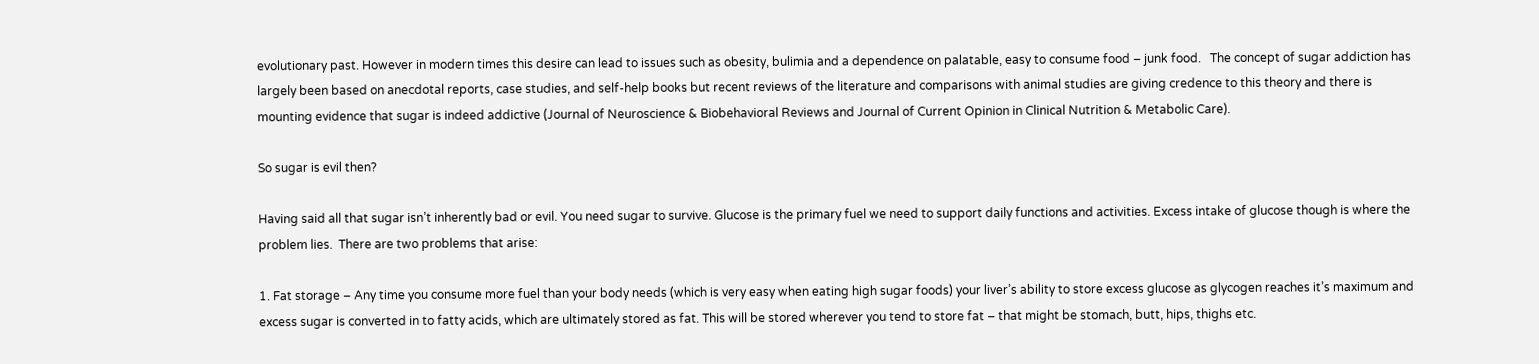evolutionary past. However in modern times this desire can lead to issues such as obesity, bulimia and a dependence on palatable, easy to consume food – junk food.   The concept of sugar addiction has largely been based on anecdotal reports, case studies, and self-help books but recent reviews of the literature and comparisons with animal studies are giving credence to this theory and there is mounting evidence that sugar is indeed addictive (Journal of Neuroscience & Biobehavioral Reviews and Journal of Current Opinion in Clinical Nutrition & Metabolic Care).

So sugar is evil then?

Having said all that sugar isn’t inherently bad or evil. You need sugar to survive. Glucose is the primary fuel we need to support daily functions and activities. Excess intake of glucose though is where the problem lies.  There are two problems that arise:

1. Fat storage – Any time you consume more fuel than your body needs (which is very easy when eating high sugar foods) your liver’s ability to store excess glucose as glycogen reaches it’s maximum and excess sugar is converted in to fatty acids, which are ultimately stored as fat. This will be stored wherever you tend to store fat – that might be stomach, butt, hips, thighs etc.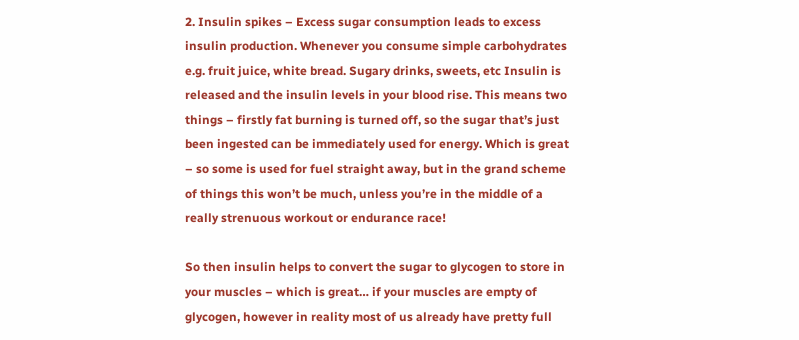2. Insulin spikes – Excess sugar consumption leads to excess insulin production. Whenever you consume simple carbohydrates e.g. fruit juice, white bread. Sugary drinks, sweets, etc Insulin is released and the insulin levels in your blood rise. This means two things – firstly fat burning is turned off, so the sugar that’s just been ingested can be immediately used for energy. Which is great – so some is used for fuel straight away, but in the grand scheme of things this won’t be much, unless you’re in the middle of a really strenuous workout or endurance race!

So then insulin helps to convert the sugar to glycogen to store in your muscles – which is great… if your muscles are empty of glycogen, however in reality most of us already have pretty full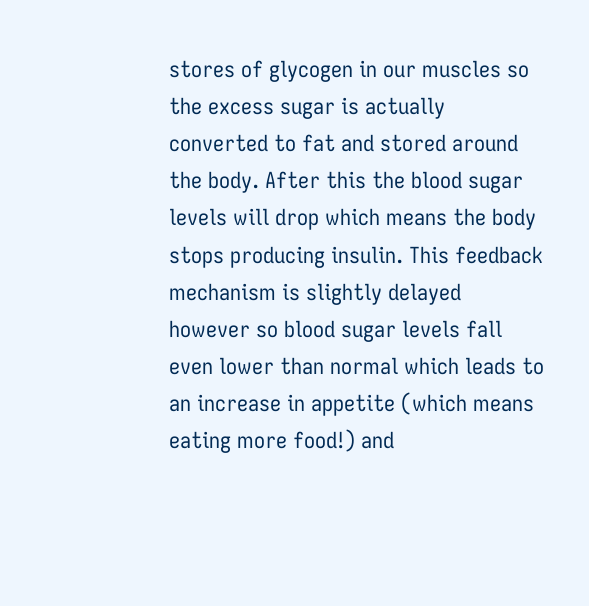stores of glycogen in our muscles so the excess sugar is actually converted to fat and stored around the body. After this the blood sugar levels will drop which means the body stops producing insulin. This feedback mechanism is slightly delayed however so blood sugar levels fall even lower than normal which leads to an increase in appetite (which means eating more food!) and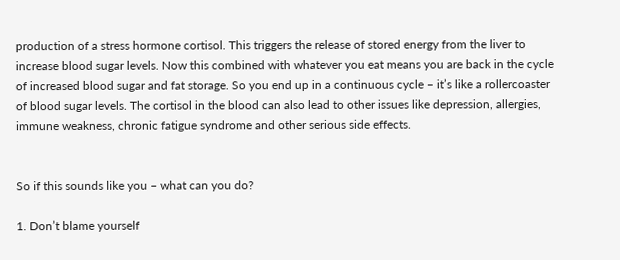production of a stress hormone cortisol. This triggers the release of stored energy from the liver to increase blood sugar levels. Now this combined with whatever you eat means you are back in the cycle of increased blood sugar and fat storage. So you end up in a continuous cycle – it’s like a rollercoaster of blood sugar levels. The cortisol in the blood can also lead to other issues like depression, allergies, immune weakness, chronic fatigue syndrome and other serious side effects.


So if this sounds like you – what can you do?

1. Don’t blame yourself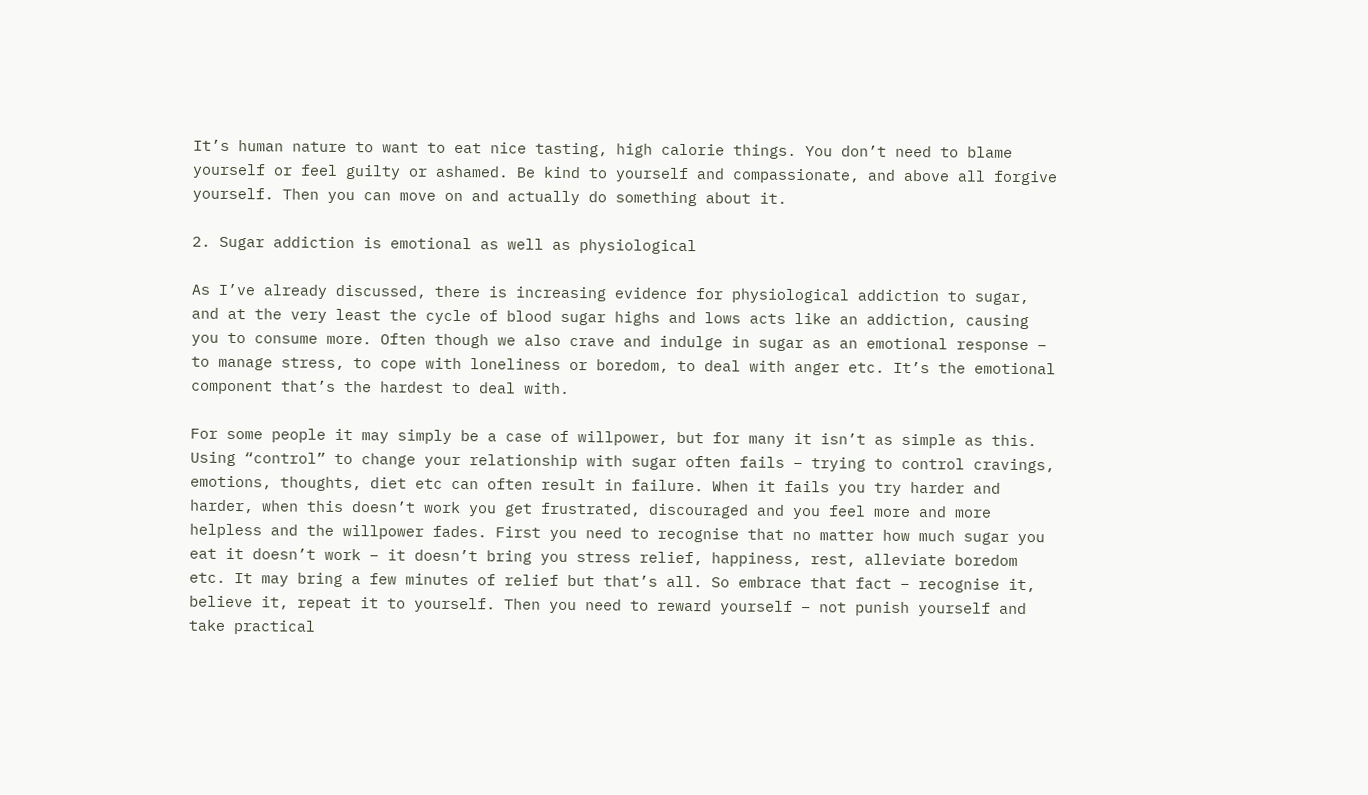It’s human nature to want to eat nice tasting, high calorie things. You don’t need to blame yourself or feel guilty or ashamed. Be kind to yourself and compassionate, and above all forgive yourself. Then you can move on and actually do something about it.

2. Sugar addiction is emotional as well as physiological

As I’ve already discussed, there is increasing evidence for physiological addiction to sugar, and at the very least the cycle of blood sugar highs and lows acts like an addiction, causing you to consume more. Often though we also crave and indulge in sugar as an emotional response – to manage stress, to cope with loneliness or boredom, to deal with anger etc. It’s the emotional component that’s the hardest to deal with.

For some people it may simply be a case of willpower, but for many it isn’t as simple as this. Using “control” to change your relationship with sugar often fails – trying to control cravings, emotions, thoughts, diet etc can often result in failure. When it fails you try harder and harder, when this doesn’t work you get frustrated, discouraged and you feel more and more helpless and the willpower fades. First you need to recognise that no matter how much sugar you eat it doesn’t work – it doesn’t bring you stress relief, happiness, rest, alleviate boredom etc. It may bring a few minutes of relief but that’s all. So embrace that fact – recognise it, believe it, repeat it to yourself. Then you need to reward yourself – not punish yourself and take practical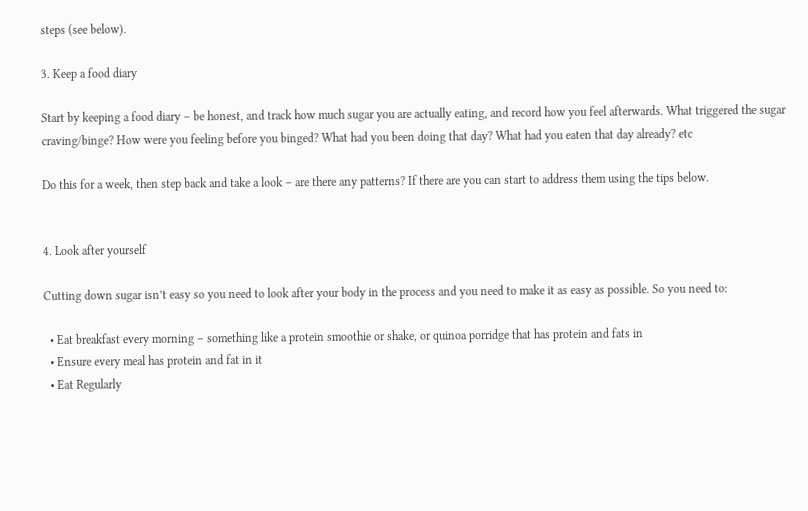steps (see below).

3. Keep a food diary

Start by keeping a food diary – be honest, and track how much sugar you are actually eating, and record how you feel afterwards. What triggered the sugar craving/binge? How were you feeling before you binged? What had you been doing that day? What had you eaten that day already? etc

Do this for a week, then step back and take a look – are there any patterns? If there are you can start to address them using the tips below.


4. Look after yourself

Cutting down sugar isn’t easy so you need to look after your body in the process and you need to make it as easy as possible. So you need to:

  • Eat breakfast every morning – something like a protein smoothie or shake, or quinoa porridge that has protein and fats in
  • Ensure every meal has protein and fat in it
  • Eat Regularly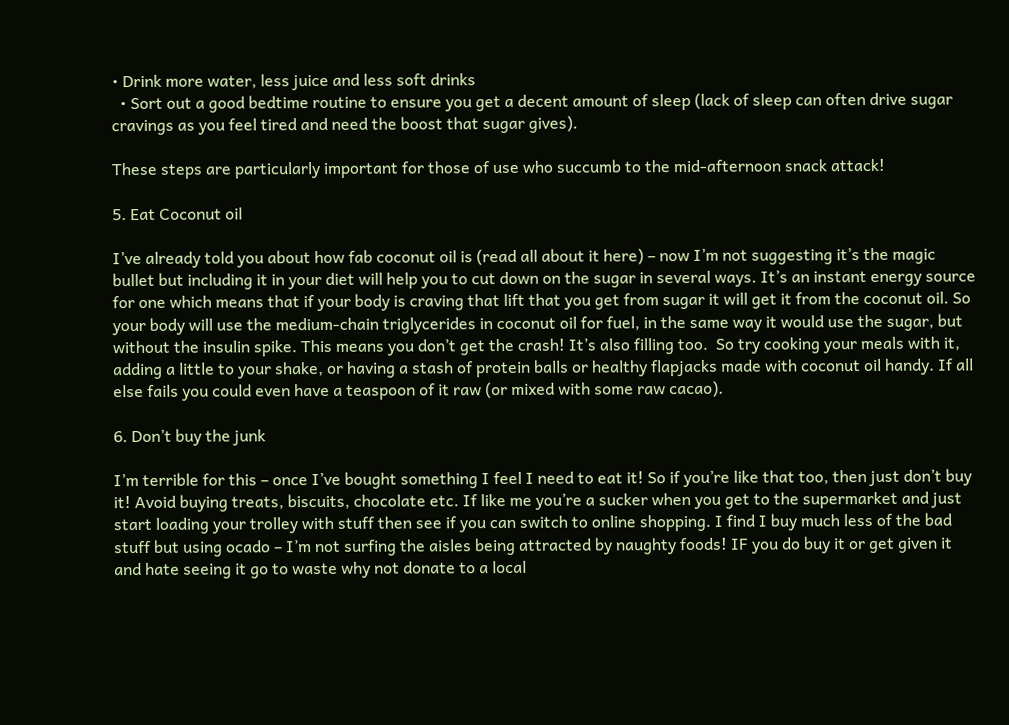• Drink more water, less juice and less soft drinks
  • Sort out a good bedtime routine to ensure you get a decent amount of sleep (lack of sleep can often drive sugar cravings as you feel tired and need the boost that sugar gives).

These steps are particularly important for those of use who succumb to the mid-afternoon snack attack!

5. Eat Coconut oil

I’ve already told you about how fab coconut oil is (read all about it here) – now I’m not suggesting it’s the magic bullet but including it in your diet will help you to cut down on the sugar in several ways. It’s an instant energy source for one which means that if your body is craving that lift that you get from sugar it will get it from the coconut oil. So your body will use the medium-chain triglycerides in coconut oil for fuel, in the same way it would use the sugar, but without the insulin spike. This means you don’t get the crash! It’s also filling too.  So try cooking your meals with it, adding a little to your shake, or having a stash of protein balls or healthy flapjacks made with coconut oil handy. If all else fails you could even have a teaspoon of it raw (or mixed with some raw cacao).

6. Don’t buy the junk

I’m terrible for this – once I’ve bought something I feel I need to eat it! So if you’re like that too, then just don’t buy it! Avoid buying treats, biscuits, chocolate etc. If like me you’re a sucker when you get to the supermarket and just start loading your trolley with stuff then see if you can switch to online shopping. I find I buy much less of the bad stuff but using ocado – I’m not surfing the aisles being attracted by naughty foods! IF you do buy it or get given it and hate seeing it go to waste why not donate to a local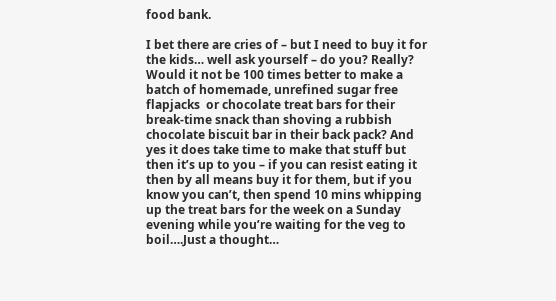food bank.

I bet there are cries of – but I need to buy it for the kids… well ask yourself – do you? Really? Would it not be 100 times better to make a batch of homemade, unrefined sugar free flapjacks  or chocolate treat bars for their break-time snack than shoving a rubbish chocolate biscuit bar in their back pack? And yes it does take time to make that stuff but then it’s up to you – if you can resist eating it then by all means buy it for them, but if you know you can’t, then spend 10 mins whipping up the treat bars for the week on a Sunday evening while you’re waiting for the veg to boil….Just a thought…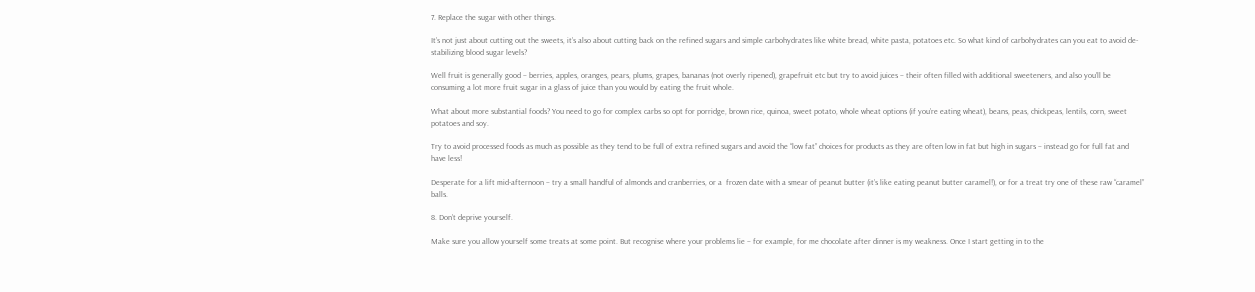7. Replace the sugar with other things.

It’s not just about cutting out the sweets, it’s also about cutting back on the refined sugars and simple carbohydrates like white bread, white pasta, potatoes etc. So what kind of carbohydrates can you eat to avoid de-stabilizing blood sugar levels?

Well fruit is generally good – berries, apples, oranges, pears, plums, grapes, bananas (not overly ripened), grapefruit etc but try to avoid juices – their often filled with additional sweeteners, and also you’ll be consuming a lot more fruit sugar in a glass of juice than you would by eating the fruit whole.

What about more substantial foods? You need to go for complex carbs so opt for porridge, brown rice, quinoa, sweet potato, whole wheat options (if you’re eating wheat), beans, peas, chickpeas, lentils, corn, sweet potatoes and soy.

Try to avoid processed foods as much as possible as they tend to be full of extra refined sugars and avoid the “low fat” choices for products as they are often low in fat but high in sugars – instead go for full fat and have less!

Desperate for a lift mid-afternoon – try a small handful of almonds and cranberries, or a  frozen date with a smear of peanut butter (it’s like eating peanut butter caramel!), or for a treat try one of these raw “caramel” balls.

8. Don’t deprive yourself.

Make sure you allow yourself some treats at some point. But recognise where your problems lie – for example, for me chocolate after dinner is my weakness. Once I start getting in to the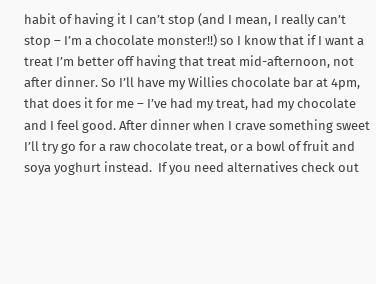habit of having it I can’t stop (and I mean, I really can’t stop – I’m a chocolate monster!!) so I know that if I want a treat I’m better off having that treat mid-afternoon, not after dinner. So I’ll have my Willies chocolate bar at 4pm, that does it for me – I’ve had my treat, had my chocolate and I feel good. After dinner when I crave something sweet I’ll try go for a raw chocolate treat, or a bowl of fruit and soya yoghurt instead.  If you need alternatives check out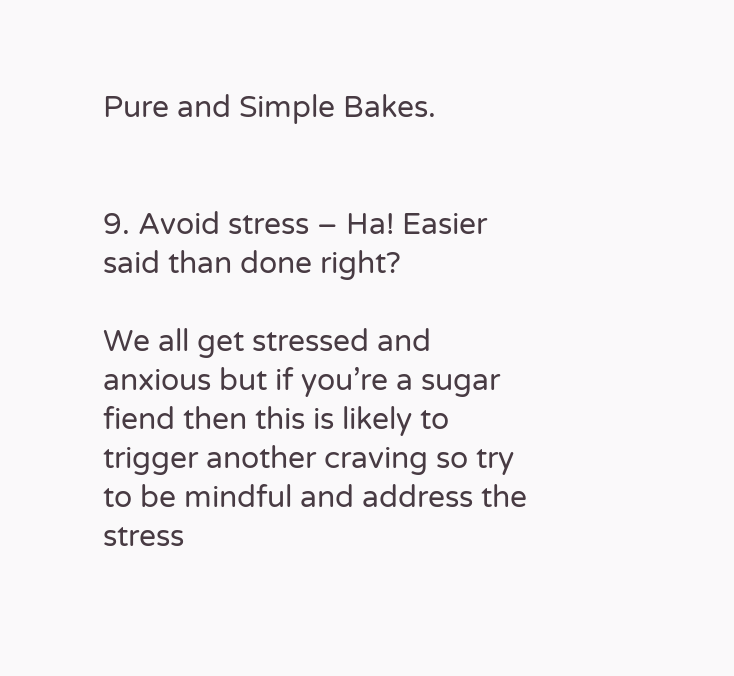Pure and Simple Bakes.


9. Avoid stress – Ha! Easier said than done right?

We all get stressed and anxious but if you’re a sugar fiend then this is likely to trigger another craving so try to be mindful and address the stress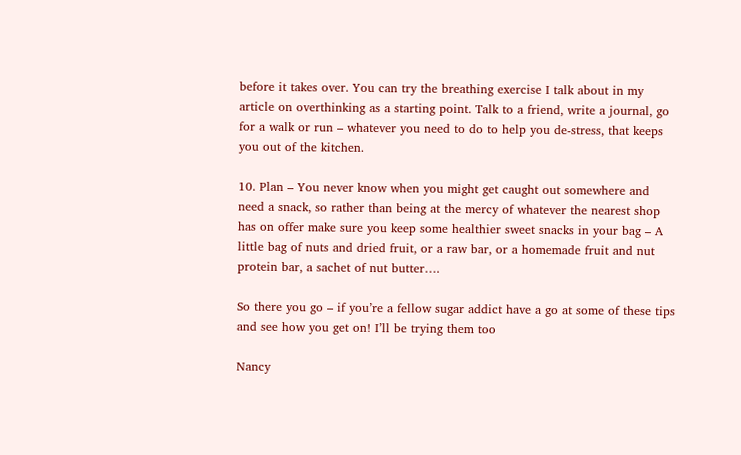before it takes over. You can try the breathing exercise I talk about in my article on overthinking as a starting point. Talk to a friend, write a journal, go for a walk or run – whatever you need to do to help you de-stress, that keeps you out of the kitchen.

10. Plan – You never know when you might get caught out somewhere and need a snack, so rather than being at the mercy of whatever the nearest shop has on offer make sure you keep some healthier sweet snacks in your bag – A little bag of nuts and dried fruit, or a raw bar, or a homemade fruit and nut protein bar, a sachet of nut butter….

So there you go – if you’re a fellow sugar addict have a go at some of these tips and see how you get on! I’ll be trying them too

Nancy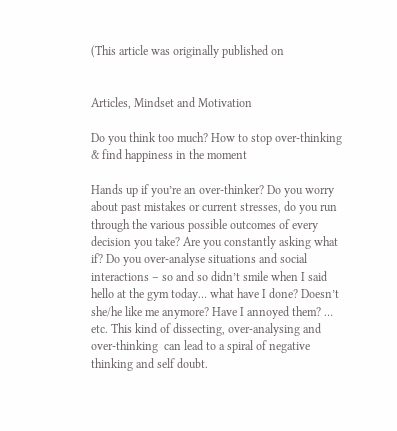(This article was originally published on


Articles, Mindset and Motivation

Do you think too much? How to stop over-thinking & find happiness in the moment

Hands up if you’re an over-thinker? Do you worry about past mistakes or current stresses, do you run through the various possible outcomes of every decision you take? Are you constantly asking what if? Do you over-analyse situations and social interactions – so and so didn’t smile when I said hello at the gym today… what have I done? Doesn’t she/he like me anymore? Have I annoyed them? … etc. This kind of dissecting, over-analysing and over-thinking  can lead to a spiral of negative thinking and self doubt.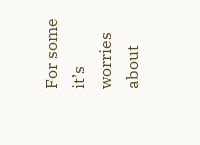For some it’s worries about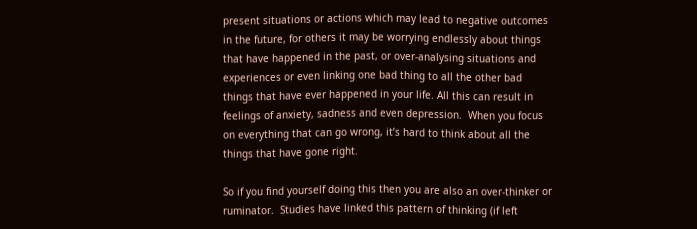present situations or actions which may lead to negative outcomes in the future, for others it may be worrying endlessly about things that have happened in the past, or over-analysing situations and experiences or even linking one bad thing to all the other bad things that have ever happened in your life. All this can result in feelings of anxiety, sadness and even depression.  When you focus on everything that can go wrong, it’s hard to think about all the things that have gone right.

So if you find yourself doing this then you are also an over-thinker or ruminator.  Studies have linked this pattern of thinking (if left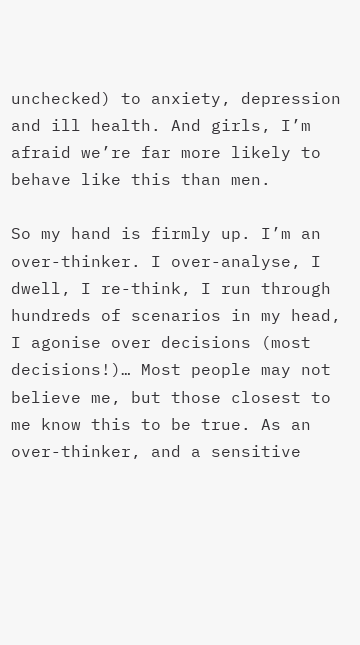unchecked) to anxiety, depression and ill health. And girls, I’m afraid we’re far more likely to behave like this than men.

So my hand is firmly up. I’m an over-thinker. I over-analyse, I dwell, I re-think, I run through hundreds of scenarios in my head, I agonise over decisions (most decisions!)… Most people may not believe me, but those closest to me know this to be true. As an over-thinker, and a sensitive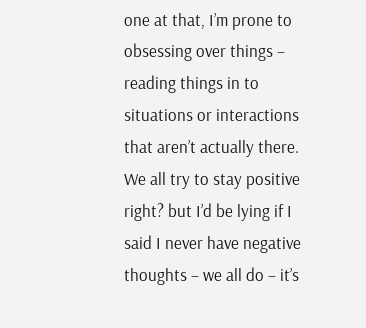one at that, I’m prone to obsessing over things – reading things in to situations or interactions that aren’t actually there. We all try to stay positive right? but I’d be lying if I said I never have negative thoughts – we all do – it’s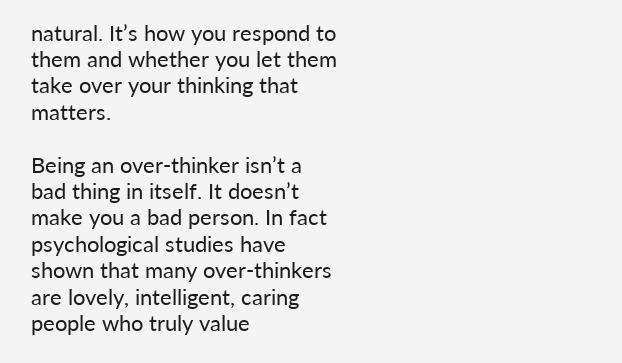natural. It’s how you respond to them and whether you let them take over your thinking that matters.

Being an over-thinker isn’t a bad thing in itself. It doesn’t make you a bad person. In fact psychological studies have shown that many over-thinkers are lovely, intelligent, caring people who truly value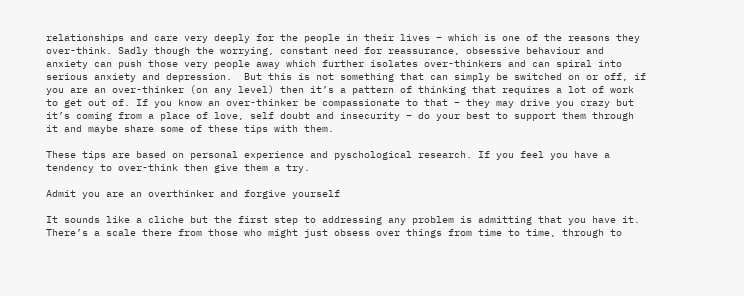relationships and care very deeply for the people in their lives – which is one of the reasons they over-think. Sadly though the worrying, constant need for reassurance, obsessive behaviour and anxiety can push those very people away which further isolates over-thinkers and can spiral into serious anxiety and depression.  But this is not something that can simply be switched on or off, if you are an over-thinker (on any level) then it’s a pattern of thinking that requires a lot of work to get out of. If you know an over-thinker be compassionate to that – they may drive you crazy but it’s coming from a place of love, self doubt and insecurity – do your best to support them through it and maybe share some of these tips with them.

These tips are based on personal experience and pyschological research. If you feel you have a tendency to over-think then give them a try.

Admit you are an overthinker and forgive yourself

It sounds like a cliche but the first step to addressing any problem is admitting that you have it. There’s a scale there from those who might just obsess over things from time to time, through to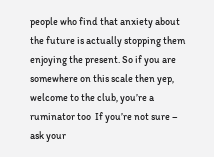people who find that anxiety about the future is actually stopping them enjoying the present. So if you are somewhere on this scale then yep, welcome to the club, you’re a ruminator too  If you’re not sure – ask your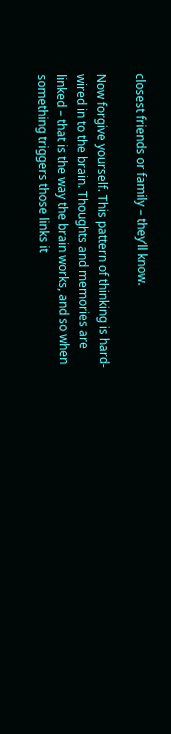closest friends or family – they’ll know.

Now forgive yourself. This pattern of thinking is hard-wired in to the brain. Thoughts and memories are linked – that is the way the brain works, and so when something triggers those links it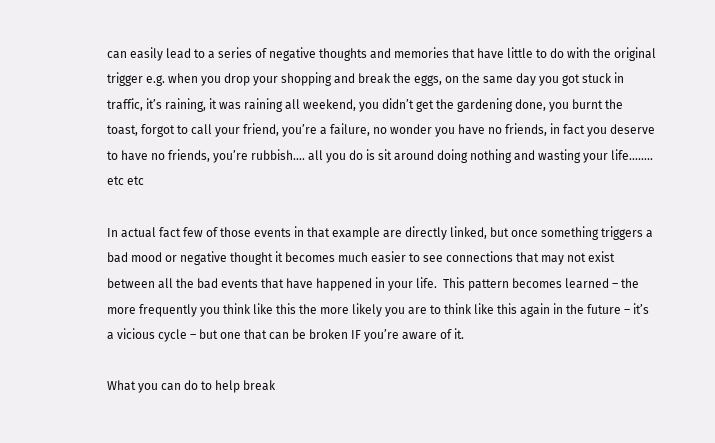can easily lead to a series of negative thoughts and memories that have little to do with the original trigger e.g. when you drop your shopping and break the eggs, on the same day you got stuck in traffic, it’s raining, it was raining all weekend, you didn’t get the gardening done, you burnt the toast, forgot to call your friend, you’re a failure, no wonder you have no friends, in fact you deserve to have no friends, you’re rubbish…. all you do is sit around doing nothing and wasting your life…….. etc etc

In actual fact few of those events in that example are directly linked, but once something triggers a bad mood or negative thought it becomes much easier to see connections that may not exist between all the bad events that have happened in your life.  This pattern becomes learned – the more frequently you think like this the more likely you are to think like this again in the future – it’s a vicious cycle – but one that can be broken IF you’re aware of it.

What you can do to help break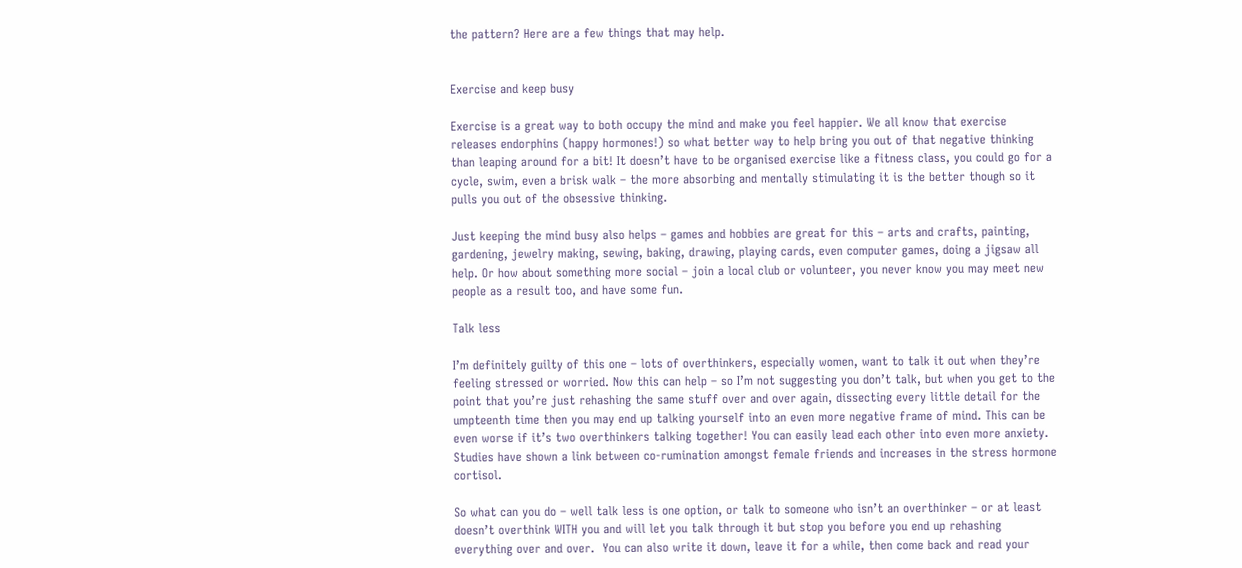the pattern? Here are a few things that may help.


Exercise and keep busy

Exercise is a great way to both occupy the mind and make you feel happier. We all know that exercise releases endorphins (happy hormones!) so what better way to help bring you out of that negative thinking than leaping around for a bit! It doesn’t have to be organised exercise like a fitness class, you could go for a cycle, swim, even a brisk walk – the more absorbing and mentally stimulating it is the better though so it pulls you out of the obsessive thinking.

Just keeping the mind busy also helps – games and hobbies are great for this – arts and crafts, painting, gardening, jewelry making, sewing, baking, drawing, playing cards, even computer games, doing a jigsaw all help. Or how about something more social – join a local club or volunteer, you never know you may meet new people as a result too, and have some fun.

Talk less

I’m definitely guilty of this one – lots of overthinkers, especially women, want to talk it out when they’re feeling stressed or worried. Now this can help – so I’m not suggesting you don’t talk, but when you get to the point that you’re just rehashing the same stuff over and over again, dissecting every little detail for the umpteenth time then you may end up talking yourself into an even more negative frame of mind. This can be even worse if it’s two overthinkers talking together! You can easily lead each other into even more anxiety. Studies have shown a link between co-rumination amongst female friends and increases in the stress hormone cortisol.

So what can you do – well talk less is one option, or talk to someone who isn’t an overthinker – or at least doesn’t overthink WITH you and will let you talk through it but stop you before you end up rehashing everything over and over.  You can also write it down, leave it for a while, then come back and read your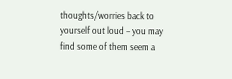thoughts/worries back to yourself out loud – you may find some of them seem a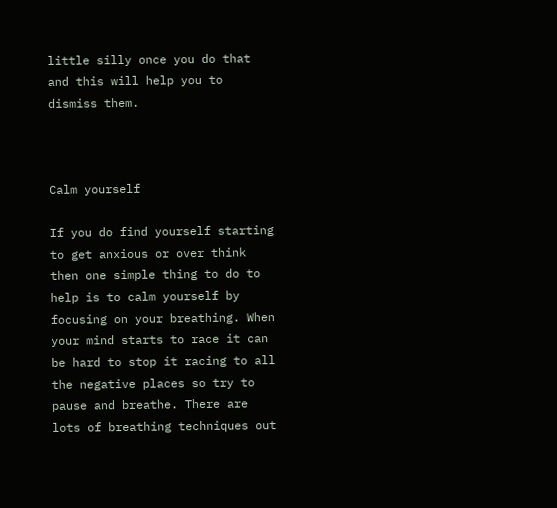little silly once you do that and this will help you to dismiss them.



Calm yourself

If you do find yourself starting to get anxious or over think then one simple thing to do to help is to calm yourself by focusing on your breathing. When your mind starts to race it can be hard to stop it racing to all the negative places so try to pause and breathe. There are lots of breathing techniques out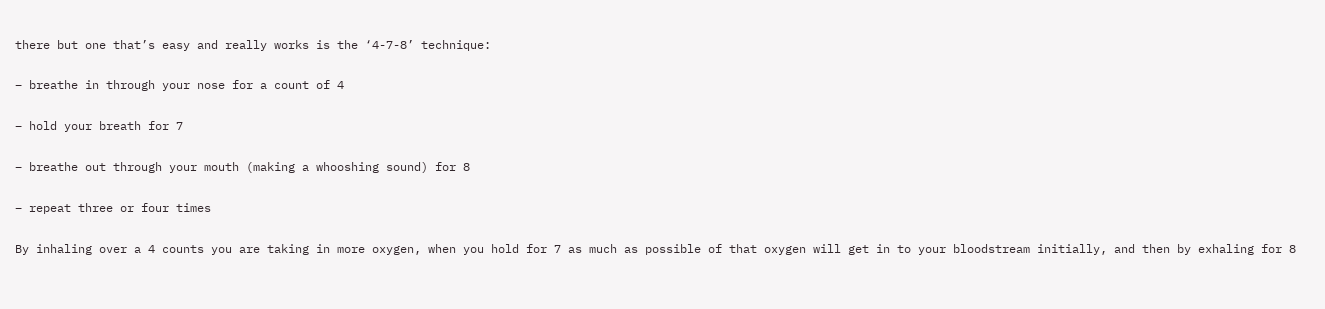there but one that’s easy and really works is the ‘4-7-8’ technique:

– breathe in through your nose for a count of 4

– hold your breath for 7

– breathe out through your mouth (making a whooshing sound) for 8

– repeat three or four times

By inhaling over a 4 counts you are taking in more oxygen, when you hold for 7 as much as possible of that oxygen will get in to your bloodstream initially, and then by exhaling for 8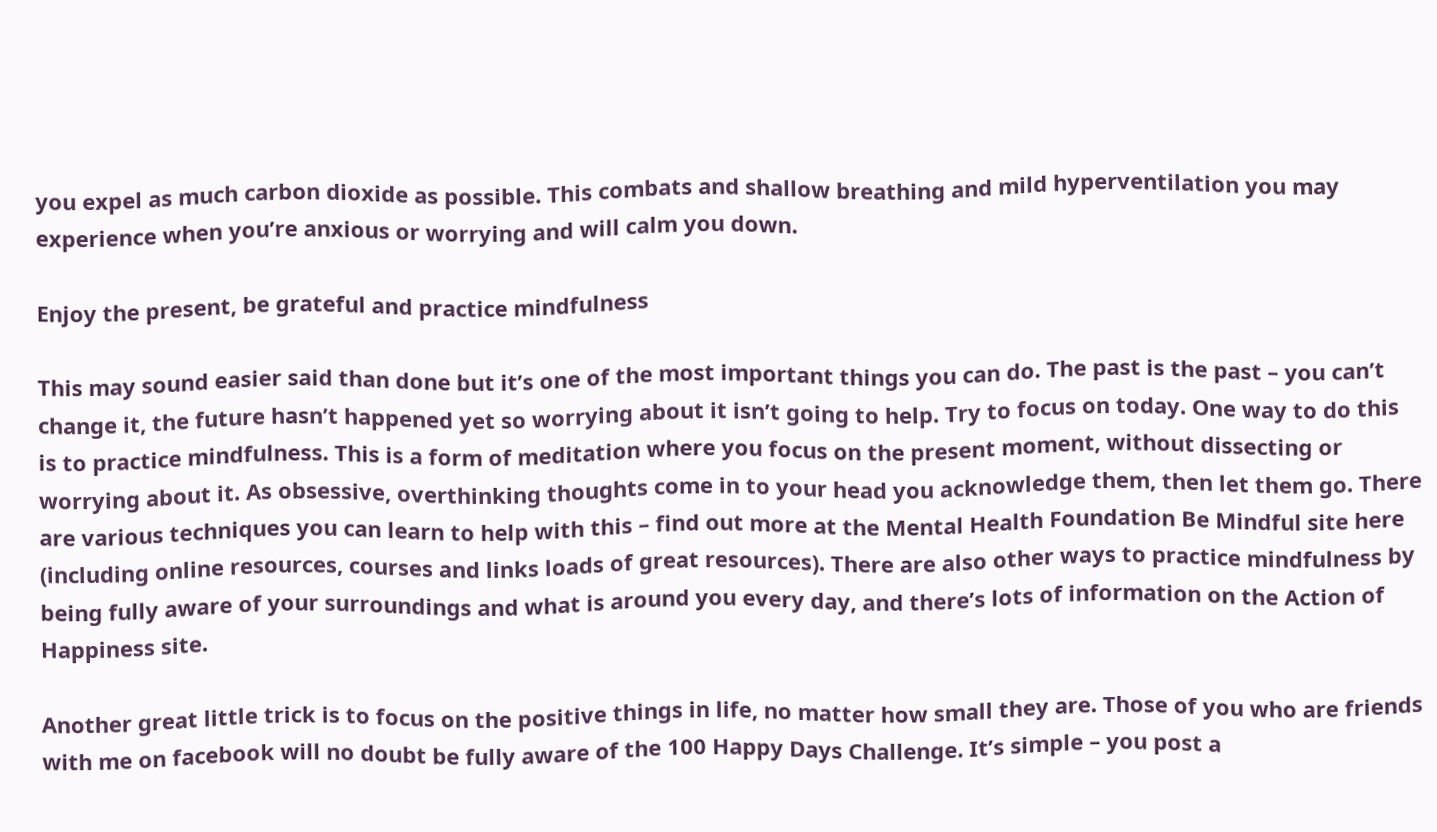you expel as much carbon dioxide as possible. This combats and shallow breathing and mild hyperventilation you may experience when you’re anxious or worrying and will calm you down.

Enjoy the present, be grateful and practice mindfulness

This may sound easier said than done but it’s one of the most important things you can do. The past is the past – you can’t change it, the future hasn’t happened yet so worrying about it isn’t going to help. Try to focus on today. One way to do this is to practice mindfulness. This is a form of meditation where you focus on the present moment, without dissecting or worrying about it. As obsessive, overthinking thoughts come in to your head you acknowledge them, then let them go. There are various techniques you can learn to help with this – find out more at the Mental Health Foundation Be Mindful site here (including online resources, courses and links loads of great resources). There are also other ways to practice mindfulness by being fully aware of your surroundings and what is around you every day, and there’s lots of information on the Action of Happiness site.

Another great little trick is to focus on the positive things in life, no matter how small they are. Those of you who are friends with me on facebook will no doubt be fully aware of the 100 Happy Days Challenge. It’s simple – you post a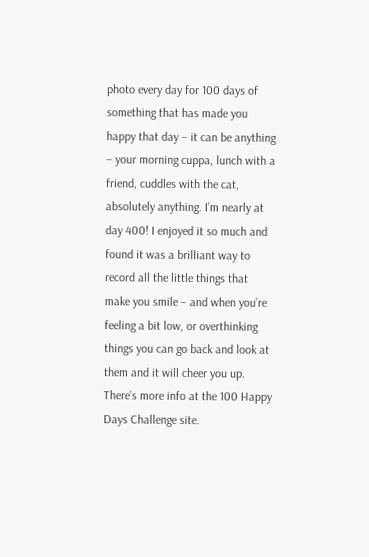photo every day for 100 days of something that has made you happy that day – it can be anything – your morning cuppa, lunch with a friend, cuddles with the cat, absolutely anything. I’m nearly at day 400! I enjoyed it so much and found it was a brilliant way to record all the little things that make you smile – and when you’re feeling a bit low, or overthinking things you can go back and look at them and it will cheer you up. There’s more info at the 100 Happy Days Challenge site.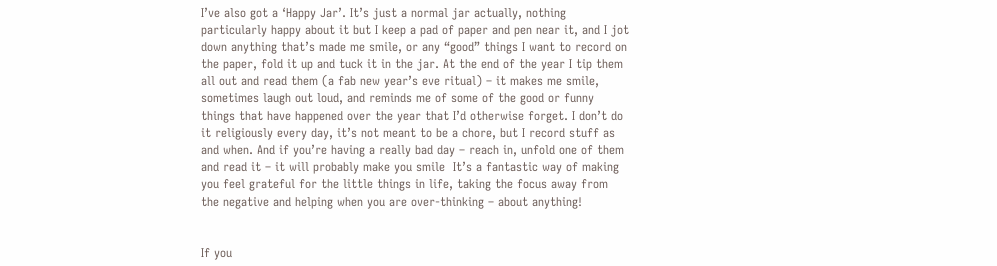I’ve also got a ‘Happy Jar’. It’s just a normal jar actually, nothing particularly happy about it but I keep a pad of paper and pen near it, and I jot down anything that’s made me smile, or any “good” things I want to record on the paper, fold it up and tuck it in the jar. At the end of the year I tip them all out and read them (a fab new year’s eve ritual) – it makes me smile, sometimes laugh out loud, and reminds me of some of the good or funny things that have happened over the year that I’d otherwise forget. I don’t do it religiously every day, it’s not meant to be a chore, but I record stuff as and when. And if you’re having a really bad day – reach in, unfold one of them and read it – it will probably make you smile  It’s a fantastic way of making you feel grateful for the little things in life, taking the focus away from the negative and helping when you are over-thinking – about anything!


If you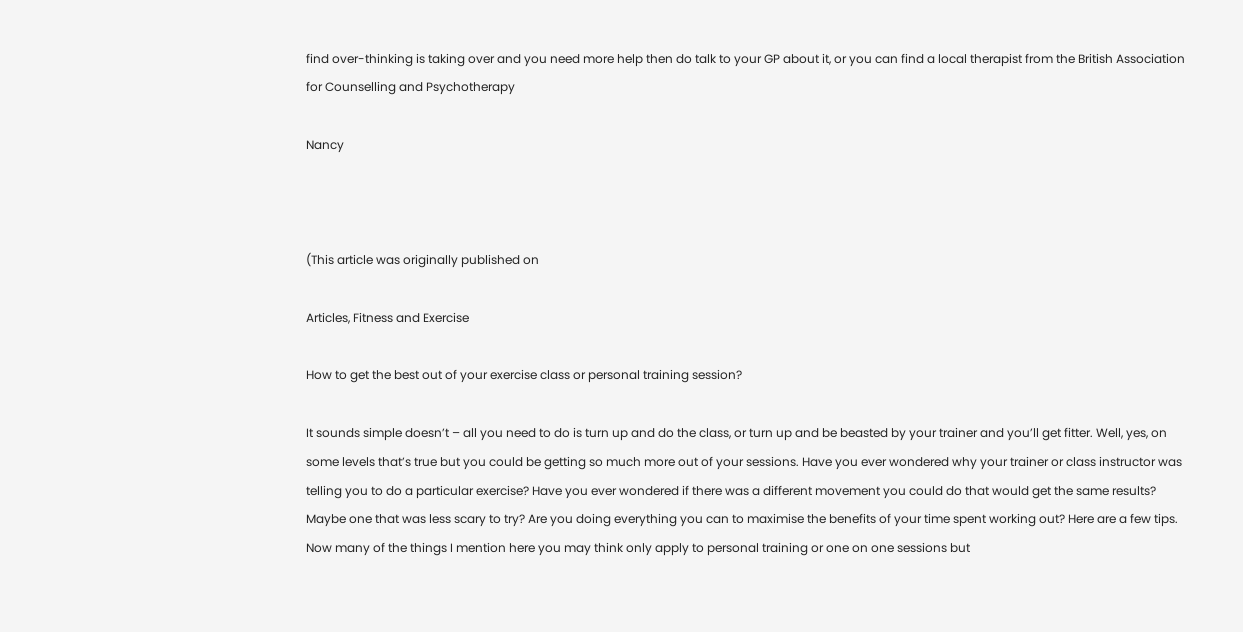find over-thinking is taking over and you need more help then do talk to your GP about it, or you can find a local therapist from the British Association for Counselling and Psychotherapy

Nancy



(This article was originally published on

Articles, Fitness and Exercise

How to get the best out of your exercise class or personal training session?

It sounds simple doesn’t – all you need to do is turn up and do the class, or turn up and be beasted by your trainer and you’ll get fitter. Well, yes, on some levels that’s true but you could be getting so much more out of your sessions. Have you ever wondered why your trainer or class instructor was telling you to do a particular exercise? Have you ever wondered if there was a different movement you could do that would get the same results? Maybe one that was less scary to try? Are you doing everything you can to maximise the benefits of your time spent working out? Here are a few tips. Now many of the things I mention here you may think only apply to personal training or one on one sessions but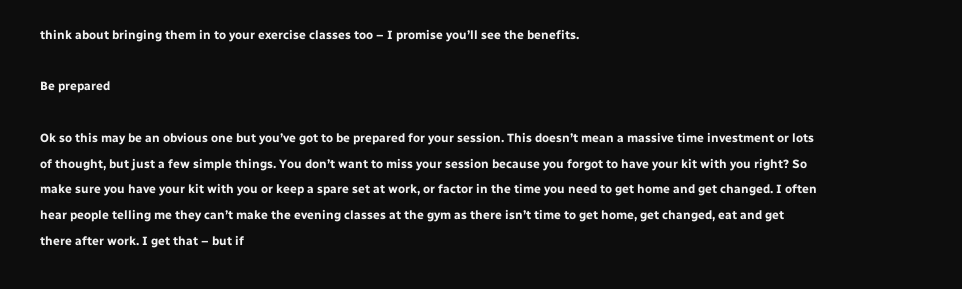think about bringing them in to your exercise classes too – I promise you’ll see the benefits.

Be prepared

Ok so this may be an obvious one but you’ve got to be prepared for your session. This doesn’t mean a massive time investment or lots of thought, but just a few simple things. You don’t want to miss your session because you forgot to have your kit with you right? So make sure you have your kit with you or keep a spare set at work, or factor in the time you need to get home and get changed. I often hear people telling me they can’t make the evening classes at the gym as there isn’t time to get home, get changed, eat and get there after work. I get that – but if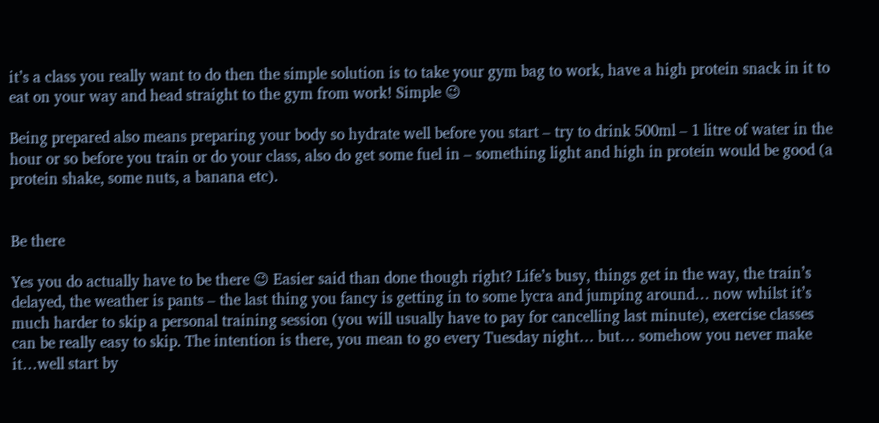it’s a class you really want to do then the simple solution is to take your gym bag to work, have a high protein snack in it to eat on your way and head straight to the gym from work! Simple 😉

Being prepared also means preparing your body so hydrate well before you start – try to drink 500ml – 1 litre of water in the hour or so before you train or do your class, also do get some fuel in – something light and high in protein would be good (a protein shake, some nuts, a banana etc).


Be there

Yes you do actually have to be there 😉 Easier said than done though right? Life’s busy, things get in the way, the train’s delayed, the weather is pants – the last thing you fancy is getting in to some lycra and jumping around… now whilst it’s much harder to skip a personal training session (you will usually have to pay for cancelling last minute), exercise classes can be really easy to skip. The intention is there, you mean to go every Tuesday night… but… somehow you never make it…well start by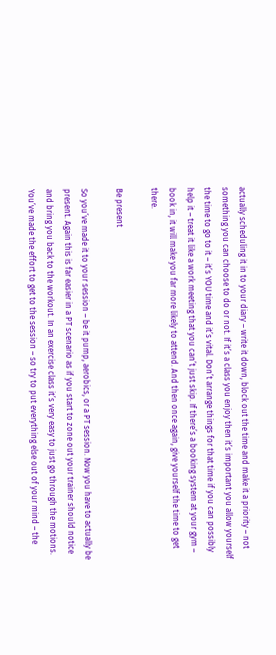actually scheduling it in to your diary – write it down, block out the time and make it a priority – not something you can choose to do or not. If it’s a class you enjoy then it’s important you allow yourself the time to go to it – it’s YOU time and it’s vital. Don’t arrange things for that time if you can possibly help it – treat it like a work meeting that you can’t just skip. If there’s a booking system at your gym – book in, it will make you far more likely to attend. And then once again, give yourself the time to get there.

Be present

So you’ve made it to your session – be it pump, aerobics, or a PT session. Now you have to actually be present. Again this is far easier in a PT scenario as if you start to zone out your trainer should notice and bring you back to the workout. In an exercise class it’s very easy to just go through the motions. You’ve made the effort to get to the session – so try to put everything else out of your mind – the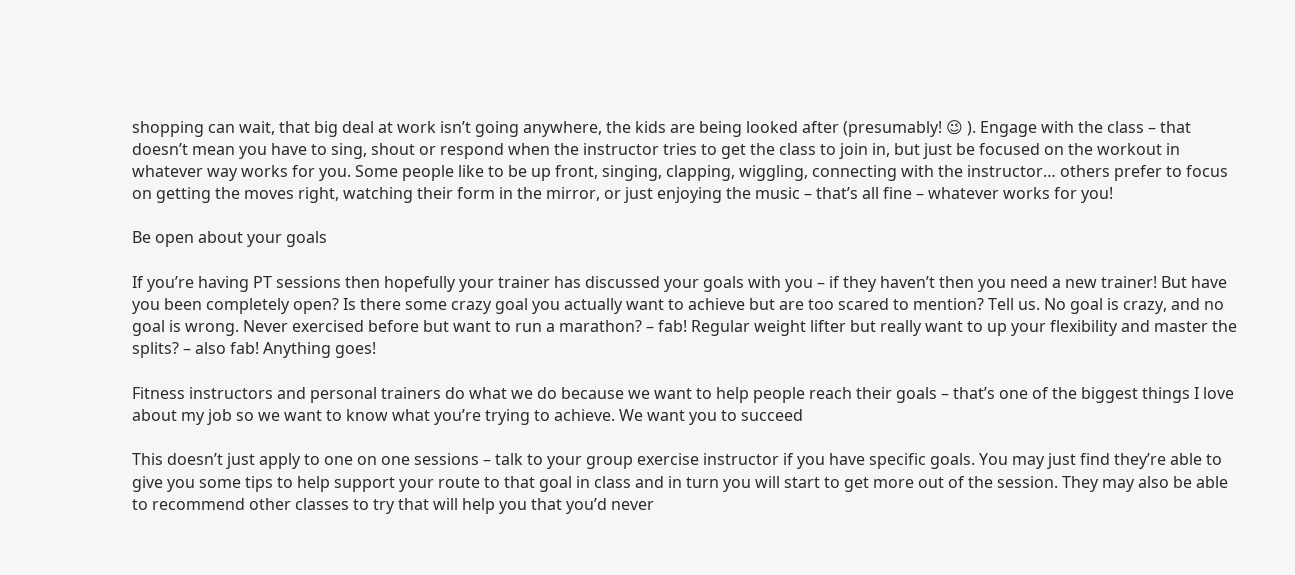shopping can wait, that big deal at work isn’t going anywhere, the kids are being looked after (presumably! 😉 ). Engage with the class – that doesn’t mean you have to sing, shout or respond when the instructor tries to get the class to join in, but just be focused on the workout in whatever way works for you. Some people like to be up front, singing, clapping, wiggling, connecting with the instructor… others prefer to focus on getting the moves right, watching their form in the mirror, or just enjoying the music – that’s all fine – whatever works for you!

Be open about your goals

If you’re having PT sessions then hopefully your trainer has discussed your goals with you – if they haven’t then you need a new trainer! But have you been completely open? Is there some crazy goal you actually want to achieve but are too scared to mention? Tell us. No goal is crazy, and no goal is wrong. Never exercised before but want to run a marathon? – fab! Regular weight lifter but really want to up your flexibility and master the splits? – also fab! Anything goes!

Fitness instructors and personal trainers do what we do because we want to help people reach their goals – that’s one of the biggest things I love about my job so we want to know what you’re trying to achieve. We want you to succeed

This doesn’t just apply to one on one sessions – talk to your group exercise instructor if you have specific goals. You may just find they’re able to give you some tips to help support your route to that goal in class and in turn you will start to get more out of the session. They may also be able to recommend other classes to try that will help you that you’d never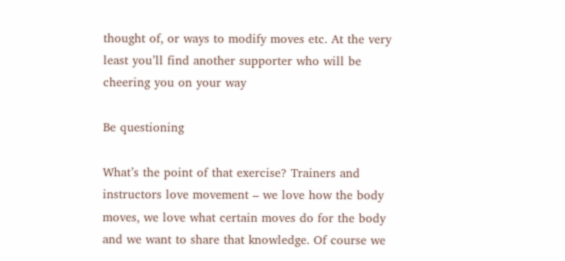thought of, or ways to modify moves etc. At the very least you’ll find another supporter who will be cheering you on your way

Be questioning

What’s the point of that exercise? Trainers and instructors love movement – we love how the body moves, we love what certain moves do for the body and we want to share that knowledge. Of course we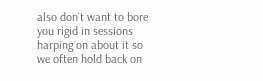also don’t want to bore you rigid in sessions harping on about it so we often hold back on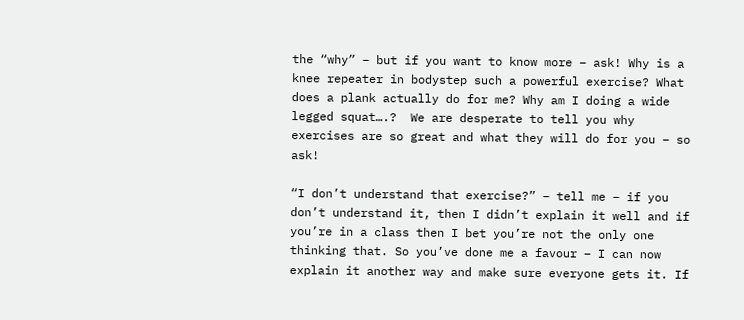the “why” – but if you want to know more – ask! Why is a knee repeater in bodystep such a powerful exercise? What does a plank actually do for me? Why am I doing a wide legged squat….?  We are desperate to tell you why exercises are so great and what they will do for you – so ask!

“I don’t understand that exercise?” – tell me – if you don’t understand it, then I didn’t explain it well and if you’re in a class then I bet you’re not the only one thinking that. So you’ve done me a favour – I can now explain it another way and make sure everyone gets it. If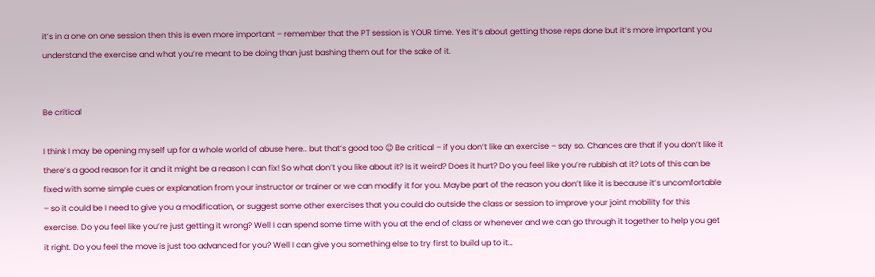it’s in a one on one session then this is even more important – remember that the PT session is YOUR time. Yes it’s about getting those reps done but it’s more important you understand the exercise and what you’re meant to be doing than just bashing them out for the sake of it.


Be critical

I think I may be opening myself up for a whole world of abuse here.. but that’s good too 😉 Be critical – if you don’t like an exercise – say so. Chances are that if you don’t like it there’s a good reason for it and it might be a reason I can fix! So what don’t you like about it? Is it weird? Does it hurt? Do you feel like you’re rubbish at it? Lots of this can be fixed with some simple cues or explanation from your instructor or trainer or we can modify it for you. Maybe part of the reason you don’t like it is because it’s uncomfortable – so it could be I need to give you a modification, or suggest some other exercises that you could do outside the class or session to improve your joint mobility for this exercise. Do you feel like you’re just getting it wrong? Well I can spend some time with you at the end of class or whenever and we can go through it together to help you get it right. Do you feel the move is just too advanced for you? Well I can give you something else to try first to build up to it…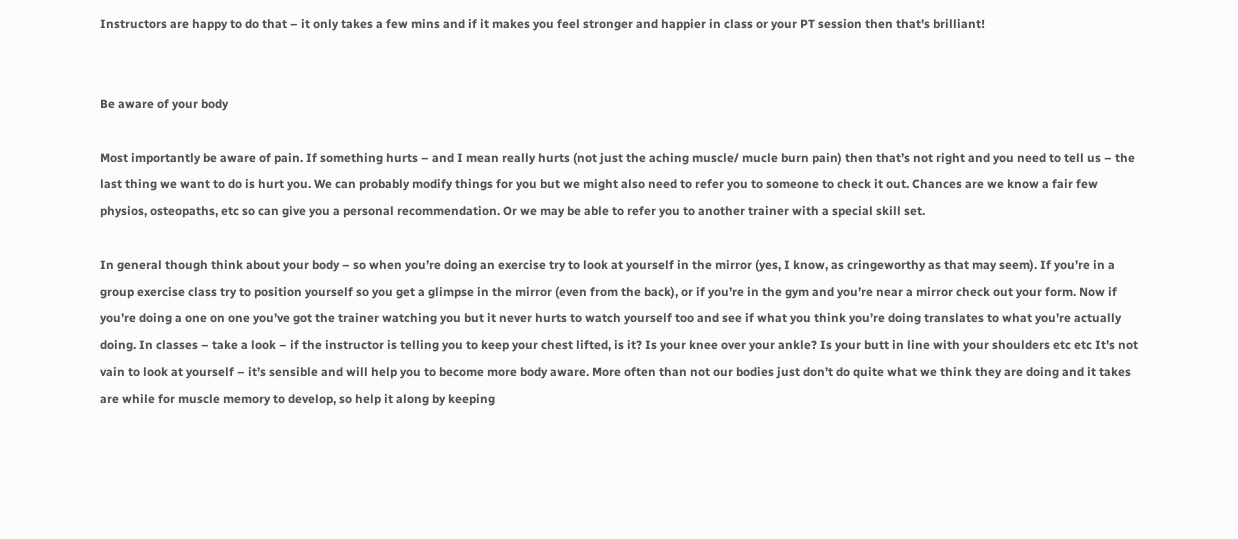Instructors are happy to do that – it only takes a few mins and if it makes you feel stronger and happier in class or your PT session then that’s brilliant!


Be aware of your body

Most importantly be aware of pain. If something hurts – and I mean really hurts (not just the aching muscle/ mucle burn pain) then that’s not right and you need to tell us – the last thing we want to do is hurt you. We can probably modify things for you but we might also need to refer you to someone to check it out. Chances are we know a fair few physios, osteopaths, etc so can give you a personal recommendation. Or we may be able to refer you to another trainer with a special skill set.

In general though think about your body – so when you’re doing an exercise try to look at yourself in the mirror (yes, I know, as cringeworthy as that may seem). If you’re in a group exercise class try to position yourself so you get a glimpse in the mirror (even from the back), or if you’re in the gym and you’re near a mirror check out your form. Now if you’re doing a one on one you’ve got the trainer watching you but it never hurts to watch yourself too and see if what you think you’re doing translates to what you’re actually doing. In classes – take a look – if the instructor is telling you to keep your chest lifted, is it? Is your knee over your ankle? Is your butt in line with your shoulders etc etc It’s not vain to look at yourself – it’s sensible and will help you to become more body aware. More often than not our bodies just don’t do quite what we think they are doing and it takes are while for muscle memory to develop, so help it along by keeping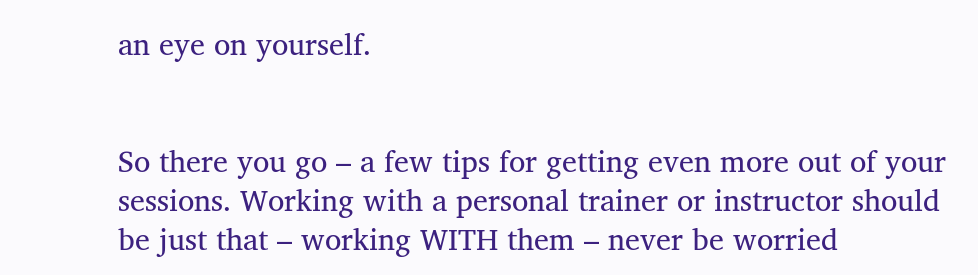an eye on yourself.


So there you go – a few tips for getting even more out of your sessions. Working with a personal trainer or instructor should be just that – working WITH them – never be worried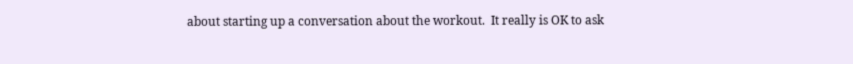about starting up a conversation about the workout.  It really is OK to ask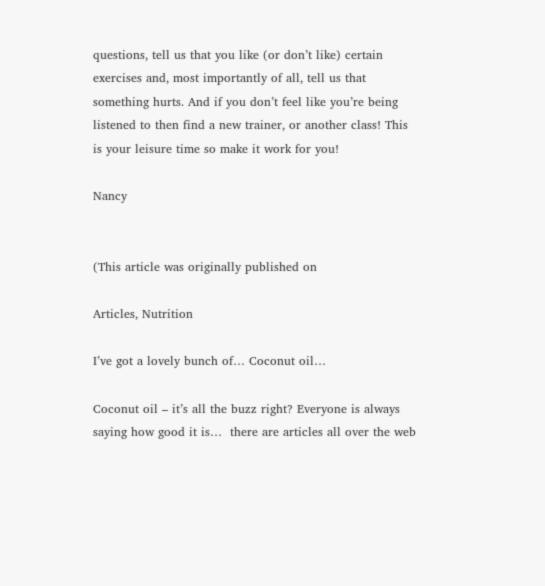questions, tell us that you like (or don’t like) certain exercises and, most importantly of all, tell us that something hurts. And if you don’t feel like you’re being listened to then find a new trainer, or another class! This is your leisure time so make it work for you!

Nancy


(This article was originally published on

Articles, Nutrition

I’ve got a lovely bunch of… Coconut oil…

Coconut oil – it’s all the buzz right? Everyone is always saying how good it is…  there are articles all over the web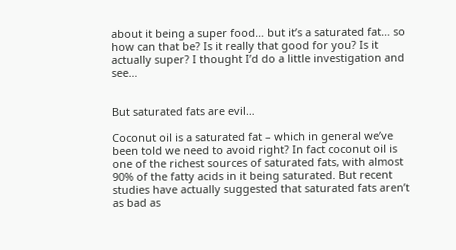about it being a super food… but it’s a saturated fat… so how can that be? Is it really that good for you? Is it actually super? I thought I’d do a little investigation and see…


But saturated fats are evil…

Coconut oil is a saturated fat – which in general we’ve been told we need to avoid right? In fact coconut oil is one of the richest sources of saturated fats, with almost 90% of the fatty acids in it being saturated. But recent studies have actually suggested that saturated fats aren’t as bad as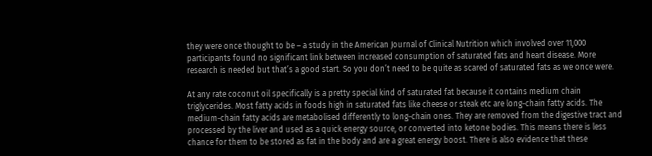they were once thought to be – a study in the American Journal of Clinical Nutrition which involved over 11,000 participants found no significant link between increased consumption of saturated fats and heart disease. More research is needed but that’s a good start. So you don’t need to be quite as scared of saturated fats as we once were.

At any rate coconut oil specifically is a pretty special kind of saturated fat because it contains medium chain triglycerides. Most fatty acids in foods high in saturated fats like cheese or steak etc are long-chain fatty acids. The medium-chain fatty acids are metabolised differently to long-chain ones. They are removed from the digestive tract and processed by the liver and used as a quick energy source, or converted into ketone bodies. This means there is less chance for them to be stored as fat in the body and are a great energy boost. There is also evidence that these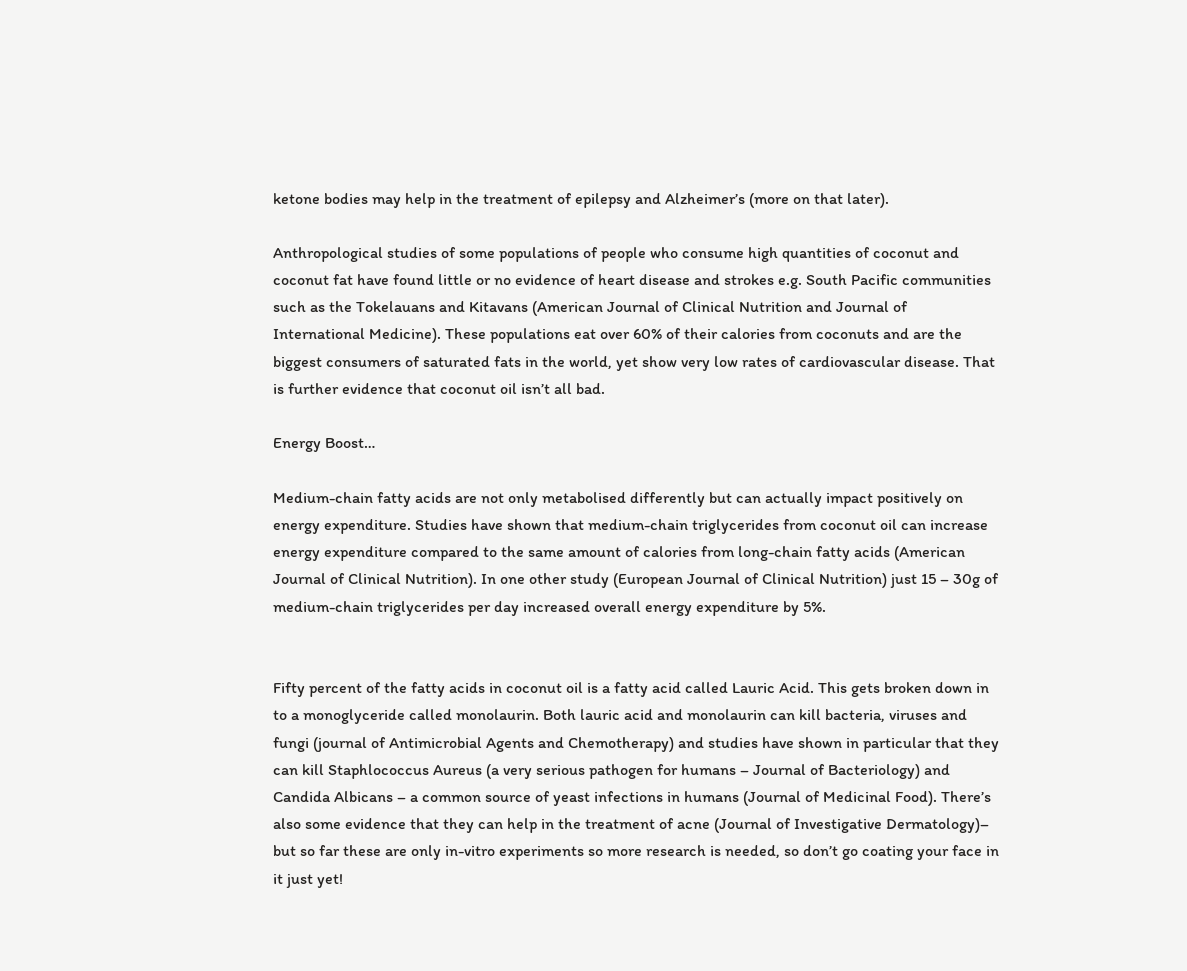ketone bodies may help in the treatment of epilepsy and Alzheimer’s (more on that later).

Anthropological studies of some populations of people who consume high quantities of coconut and coconut fat have found little or no evidence of heart disease and strokes e.g. South Pacific communities such as the Tokelauans and Kitavans (American Journal of Clinical Nutrition and Journal of International Medicine). These populations eat over 60% of their calories from coconuts and are the biggest consumers of saturated fats in the world, yet show very low rates of cardiovascular disease. That is further evidence that coconut oil isn’t all bad.

Energy Boost…

Medium-chain fatty acids are not only metabolised differently but can actually impact positively on energy expenditure. Studies have shown that medium-chain triglycerides from coconut oil can increase energy expenditure compared to the same amount of calories from long-chain fatty acids (American Journal of Clinical Nutrition). In one other study (European Journal of Clinical Nutrition) just 15 – 30g of medium-chain triglycerides per day increased overall energy expenditure by 5%.


Fifty percent of the fatty acids in coconut oil is a fatty acid called Lauric Acid. This gets broken down in to a monoglyceride called monolaurin. Both lauric acid and monolaurin can kill bacteria, viruses and fungi (journal of Antimicrobial Agents and Chemotherapy) and studies have shown in particular that they can kill Staphlococcus Aureus (a very serious pathogen for humans – Journal of Bacteriology) and Candida Albicans – a common source of yeast infections in humans (Journal of Medicinal Food). There’s also some evidence that they can help in the treatment of acne (Journal of Investigative Dermatology)– but so far these are only in-vitro experiments so more research is needed, so don’t go coating your face in it just yet!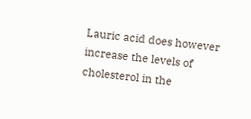Lauric acid does however increase the levels of cholesterol in the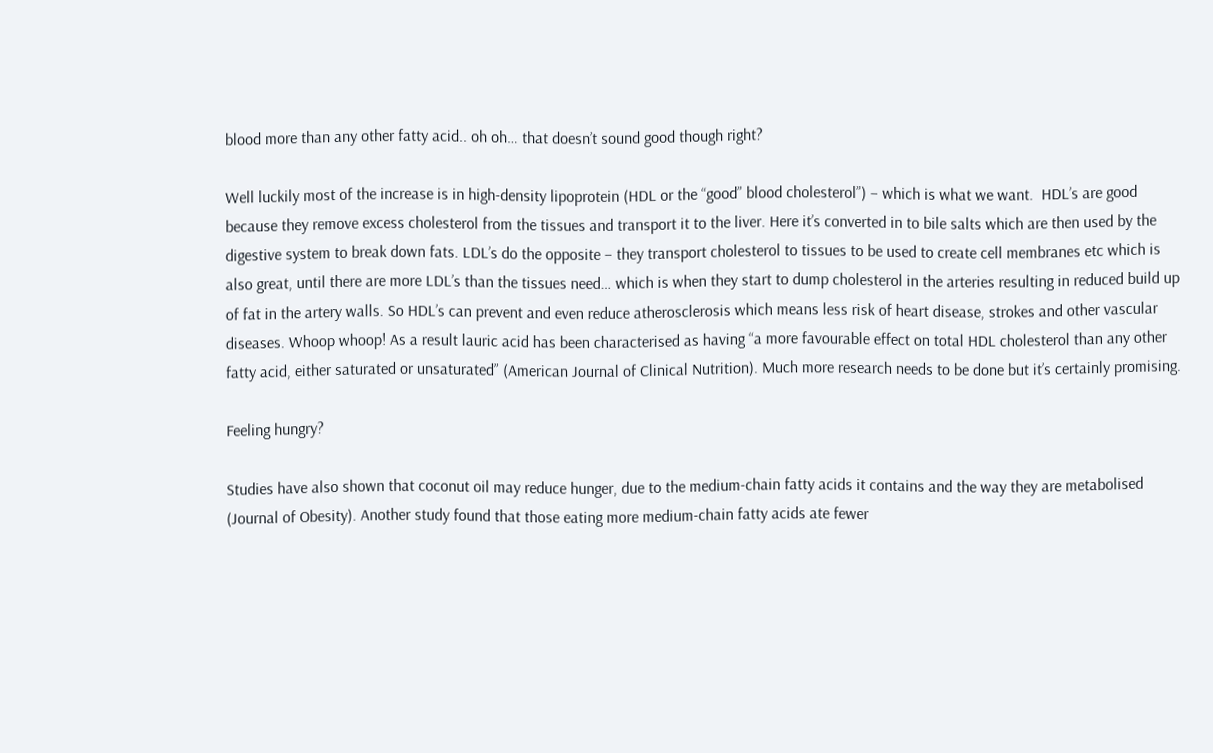blood more than any other fatty acid.. oh oh… that doesn’t sound good though right?

Well luckily most of the increase is in high-density lipoprotein (HDL or the “good” blood cholesterol”) – which is what we want.  HDL’s are good because they remove excess cholesterol from the tissues and transport it to the liver. Here it’s converted in to bile salts which are then used by the digestive system to break down fats. LDL’s do the opposite – they transport cholesterol to tissues to be used to create cell membranes etc which is also great, until there are more LDL’s than the tissues need… which is when they start to dump cholesterol in the arteries resulting in reduced build up of fat in the artery walls. So HDL’s can prevent and even reduce atherosclerosis which means less risk of heart disease, strokes and other vascular diseases. Whoop whoop! As a result lauric acid has been characterised as having “a more favourable effect on total HDL cholesterol than any other fatty acid, either saturated or unsaturated” (American Journal of Clinical Nutrition). Much more research needs to be done but it’s certainly promising.

Feeling hungry?

Studies have also shown that coconut oil may reduce hunger, due to the medium-chain fatty acids it contains and the way they are metabolised (Journal of Obesity). Another study found that those eating more medium-chain fatty acids ate fewer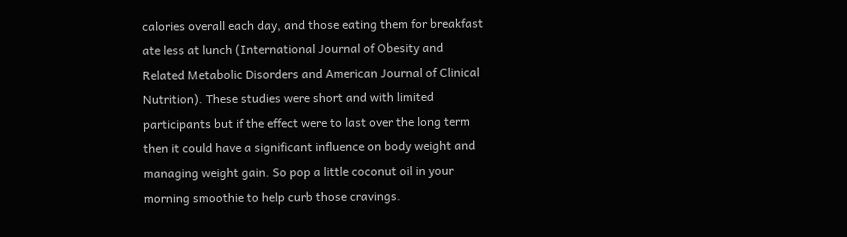calories overall each day, and those eating them for breakfast ate less at lunch (International Journal of Obesity and Related Metabolic Disorders and American Journal of Clinical Nutrition). These studies were short and with limited participants but if the effect were to last over the long term then it could have a significant influence on body weight and managing weight gain. So pop a little coconut oil in your morning smoothie to help curb those cravings.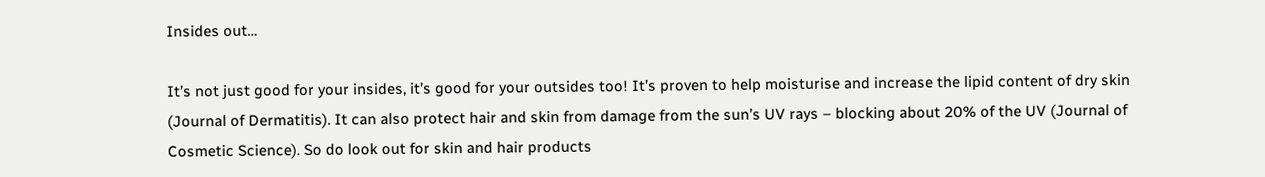Insides out…

It’s not just good for your insides, it’s good for your outsides too! It’s proven to help moisturise and increase the lipid content of dry skin (Journal of Dermatitis). It can also protect hair and skin from damage from the sun’s UV rays – blocking about 20% of the UV (Journal of Cosmetic Science). So do look out for skin and hair products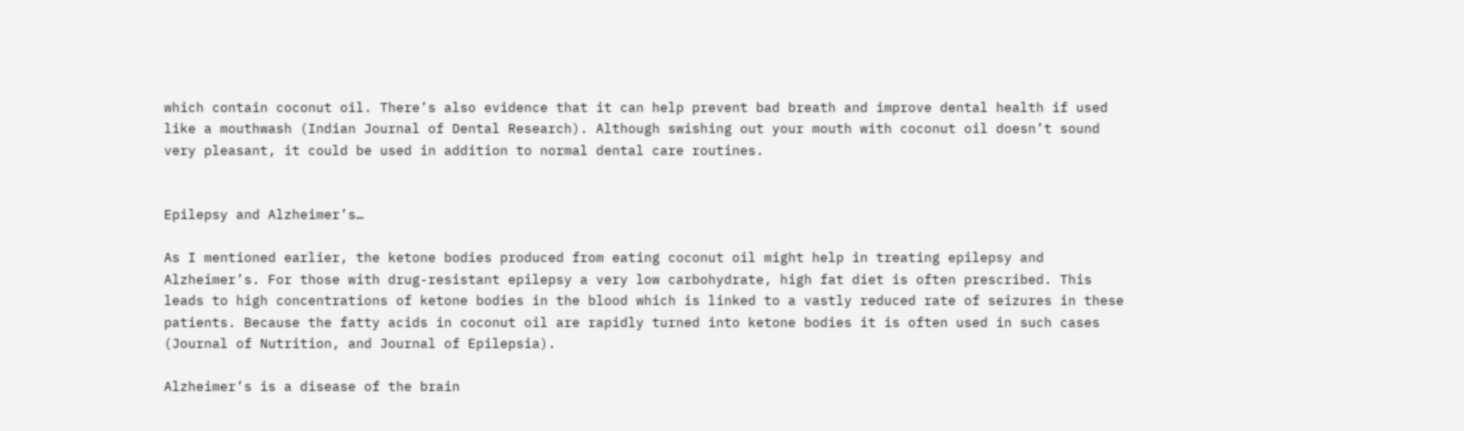which contain coconut oil. There’s also evidence that it can help prevent bad breath and improve dental health if used like a mouthwash (Indian Journal of Dental Research). Although swishing out your mouth with coconut oil doesn’t sound very pleasant, it could be used in addition to normal dental care routines.


Epilepsy and Alzheimer’s…

As I mentioned earlier, the ketone bodies produced from eating coconut oil might help in treating epilepsy and Alzheimer’s. For those with drug-resistant epilepsy a very low carbohydrate, high fat diet is often prescribed. This leads to high concentrations of ketone bodies in the blood which is linked to a vastly reduced rate of seizures in these patients. Because the fatty acids in coconut oil are rapidly turned into ketone bodies it is often used in such cases (Journal of Nutrition, and Journal of Epilepsia).

Alzheimer’s is a disease of the brain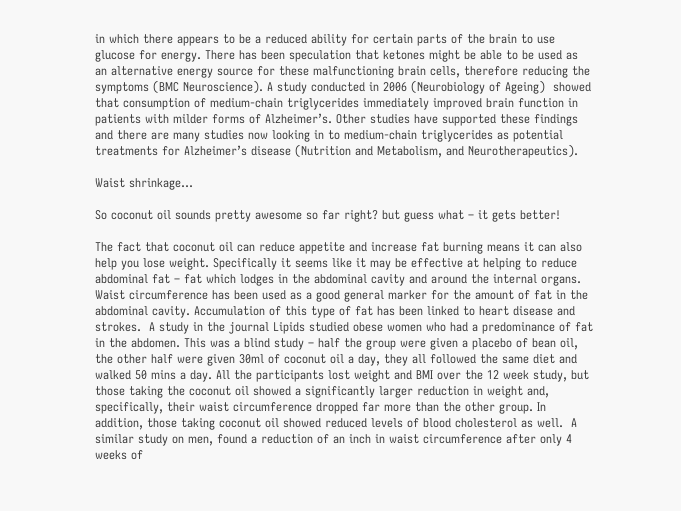in which there appears to be a reduced ability for certain parts of the brain to use glucose for energy. There has been speculation that ketones might be able to be used as an alternative energy source for these malfunctioning brain cells, therefore reducing the symptoms (BMC Neuroscience). A study conducted in 2006 (Neurobiology of Ageing)  showed that consumption of medium-chain triglycerides immediately improved brain function in patients with milder forms of Alzheimer’s. Other studies have supported these findings and there are many studies now looking in to medium-chain triglycerides as potential treatments for Alzheimer’s disease (Nutrition and Metabolism, and Neurotherapeutics).

Waist shrinkage…

So coconut oil sounds pretty awesome so far right? but guess what – it gets better!

The fact that coconut oil can reduce appetite and increase fat burning means it can also help you lose weight. Specifically it seems like it may be effective at helping to reduce abdominal fat – fat which lodges in the abdominal cavity and around the internal organs. Waist circumference has been used as a good general marker for the amount of fat in the abdominal cavity. Accumulation of this type of fat has been linked to heart disease and strokes.  A study in the journal Lipids studied obese women who had a predominance of fat in the abdomen. This was a blind study – half the group were given a placebo of bean oil, the other half were given 30ml of coconut oil a day, they all followed the same diet and walked 50 mins a day. All the participants lost weight and BMI over the 12 week study, but those taking the coconut oil showed a significantly larger reduction in weight and, specifically, their waist circumference dropped far more than the other group. In addition, those taking coconut oil showed reduced levels of blood cholesterol as well.  A similar study on men, found a reduction of an inch in waist circumference after only 4 weeks of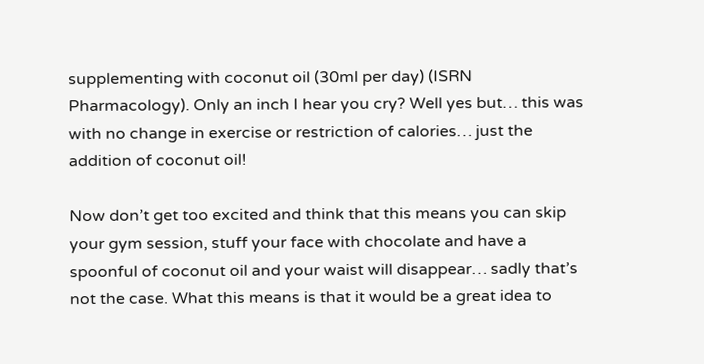supplementing with coconut oil (30ml per day) (ISRN Pharmacology). Only an inch I hear you cry? Well yes but… this was with no change in exercise or restriction of calories… just the addition of coconut oil!

Now don’t get too excited and think that this means you can skip your gym session, stuff your face with chocolate and have a spoonful of coconut oil and your waist will disappear… sadly that’s not the case. What this means is that it would be a great idea to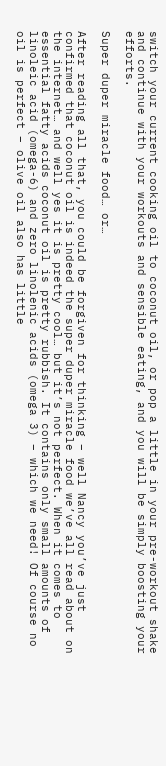switch your current cooking oil to coconut oil, or pop a little in your pre-workout shake  and continue with your workouts and sensible eating, and you will be simply boosting your efforts.

Super duper miracle food… or…

After reading all that, you could be forgiven for thinking – well Nancy you’ve just confirmed that coconut oil is indeed the super duper miracle food we’ve all read about on the internet… and well yes it is pretty cool… but it’s not perfect. When it comes to essential fatty acids coconut oil is pretty rubbish. It contains only small amounts of linoleic acid (omega-6) and zero linolenic acids (omega 3) – which we need! Of course no oil is perfect – olive oil also has little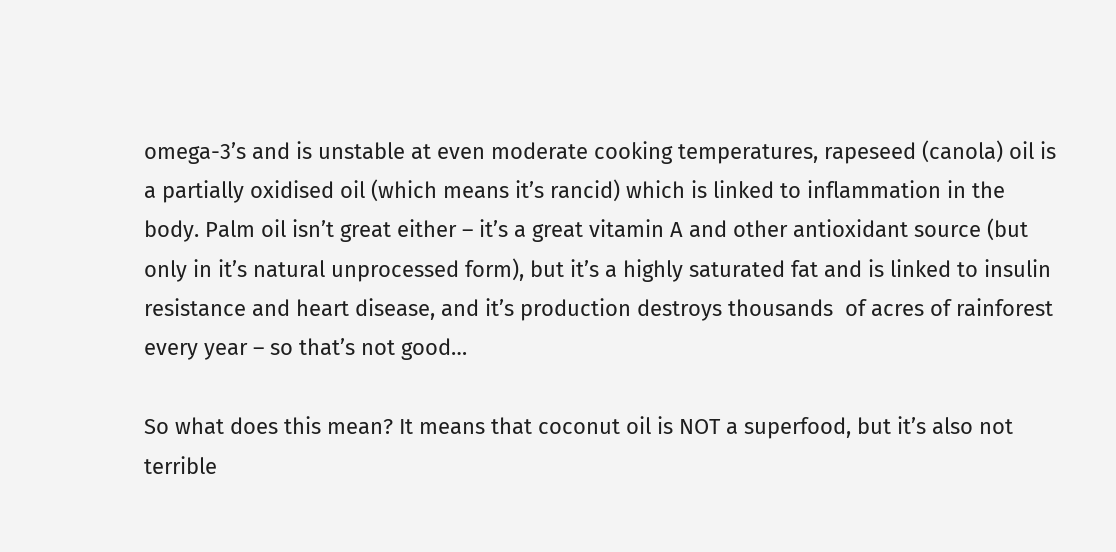omega-3’s and is unstable at even moderate cooking temperatures, rapeseed (canola) oil is a partially oxidised oil (which means it’s rancid) which is linked to inflammation in the body. Palm oil isn’t great either – it’s a great vitamin A and other antioxidant source (but only in it’s natural unprocessed form), but it’s a highly saturated fat and is linked to insulin resistance and heart disease, and it’s production destroys thousands  of acres of rainforest every year – so that’s not good…

So what does this mean? It means that coconut oil is NOT a superfood, but it’s also not terrible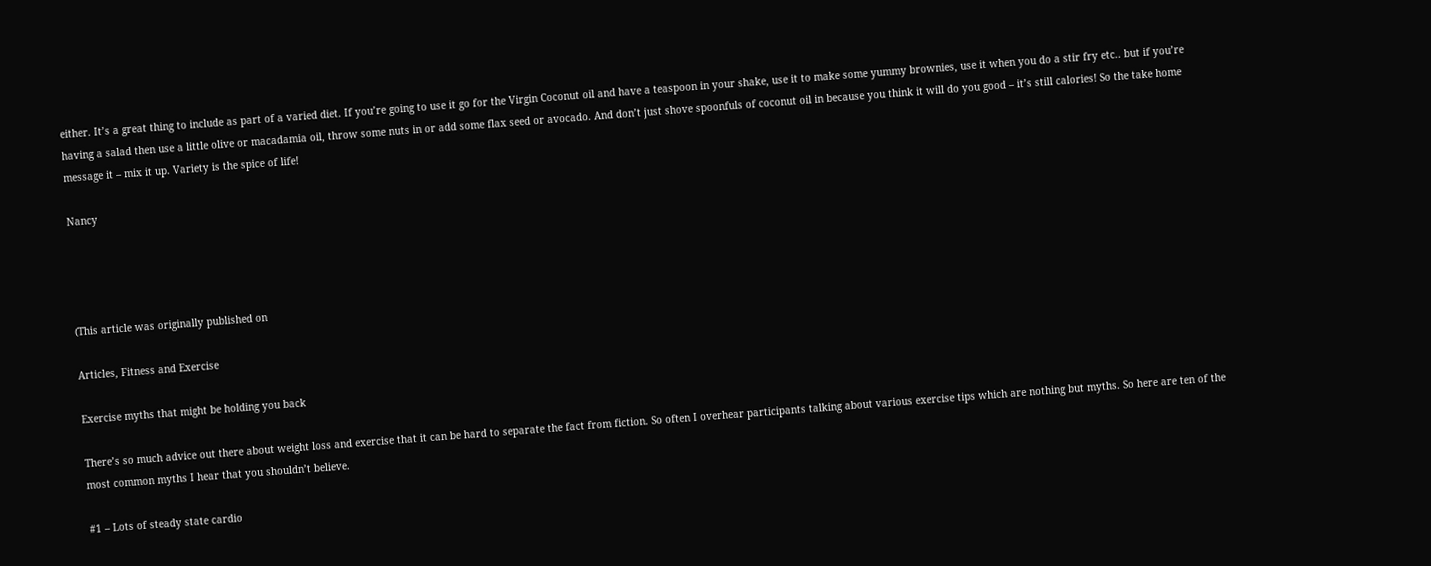either. It’s a great thing to include as part of a varied diet. If you’re going to use it go for the Virgin Coconut oil and have a teaspoon in your shake, use it to make some yummy brownies, use it when you do a stir fry etc.. but if you’re having a salad then use a little olive or macadamia oil, throw some nuts in or add some flax seed or avocado. And don’t just shove spoonfuls of coconut oil in because you think it will do you good – it’s still calories! So the take home message it – mix it up. Variety is the spice of life!

Nancy




(This article was originally published on

Articles, Fitness and Exercise

Exercise myths that might be holding you back

There’s so much advice out there about weight loss and exercise that it can be hard to separate the fact from fiction. So often I overhear participants talking about various exercise tips which are nothing but myths. So here are ten of the most common myths I hear that you shouldn’t believe.

#1 – Lots of steady state cardio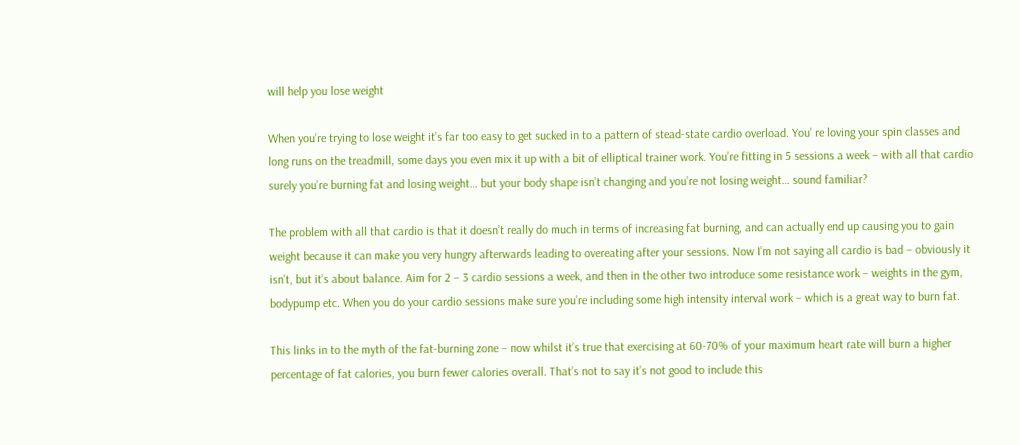will help you lose weight

When you’re trying to lose weight it’s far too easy to get sucked in to a pattern of stead-state cardio overload. You’ re loving your spin classes and long runs on the treadmill, some days you even mix it up with a bit of elliptical trainer work. You’re fitting in 5 sessions a week – with all that cardio surely you’re burning fat and losing weight… but your body shape isn’t changing and you’re not losing weight… sound familiar?

The problem with all that cardio is that it doesn’t really do much in terms of increasing fat burning, and can actually end up causing you to gain weight because it can make you very hungry afterwards leading to overeating after your sessions. Now I’m not saying all cardio is bad – obviously it isn’t, but it’s about balance. Aim for 2 – 3 cardio sessions a week, and then in the other two introduce some resistance work – weights in the gym, bodypump etc. When you do your cardio sessions make sure you’re including some high intensity interval work – which is a great way to burn fat.

This links in to the myth of the fat-burning zone – now whilst it’s true that exercising at 60-70% of your maximum heart rate will burn a higher percentage of fat calories, you burn fewer calories overall. That’s not to say it’s not good to include this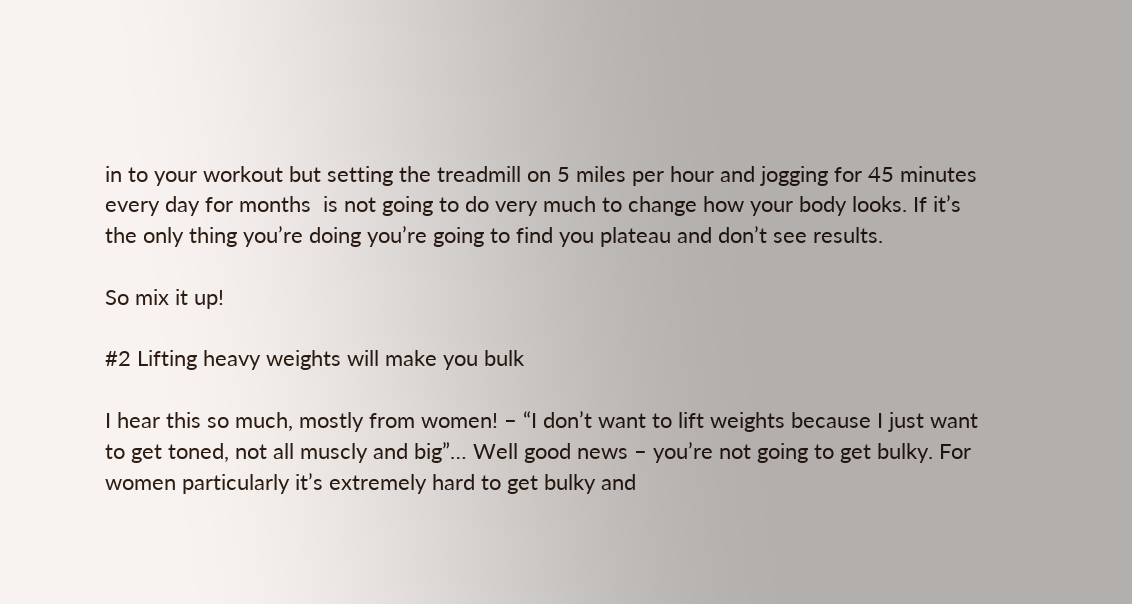in to your workout but setting the treadmill on 5 miles per hour and jogging for 45 minutes every day for months  is not going to do very much to change how your body looks. If it’s the only thing you’re doing you’re going to find you plateau and don’t see results.

So mix it up!

#2 Lifting heavy weights will make you bulk

I hear this so much, mostly from women! – “I don’t want to lift weights because I just want to get toned, not all muscly and big”… Well good news – you’re not going to get bulky. For women particularly it’s extremely hard to get bulky and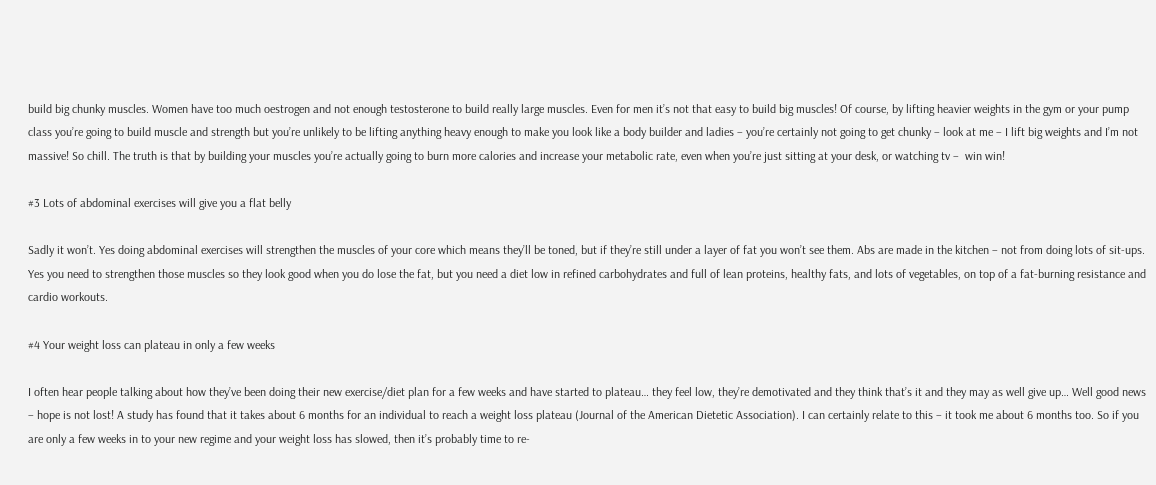build big chunky muscles. Women have too much oestrogen and not enough testosterone to build really large muscles. Even for men it’s not that easy to build big muscles! Of course, by lifting heavier weights in the gym or your pump class you’re going to build muscle and strength but you’re unlikely to be lifting anything heavy enough to make you look like a body builder and ladies – you’re certainly not going to get chunky – look at me – I lift big weights and I’m not massive! So chill. The truth is that by building your muscles you’re actually going to burn more calories and increase your metabolic rate, even when you’re just sitting at your desk, or watching tv –  win win!

#3 Lots of abdominal exercises will give you a flat belly

Sadly it won’t. Yes doing abdominal exercises will strengthen the muscles of your core which means they’ll be toned, but if they’re still under a layer of fat you won’t see them. Abs are made in the kitchen – not from doing lots of sit-ups. Yes you need to strengthen those muscles so they look good when you do lose the fat, but you need a diet low in refined carbohydrates and full of lean proteins, healthy fats, and lots of vegetables, on top of a fat-burning resistance and cardio workouts.

#4 Your weight loss can plateau in only a few weeks

I often hear people talking about how they’ve been doing their new exercise/diet plan for a few weeks and have started to plateau… they feel low, they’re demotivated and they think that’s it and they may as well give up… Well good news – hope is not lost! A study has found that it takes about 6 months for an individual to reach a weight loss plateau (Journal of the American Dietetic Association). I can certainly relate to this – it took me about 6 months too. So if you are only a few weeks in to your new regime and your weight loss has slowed, then it’s probably time to re-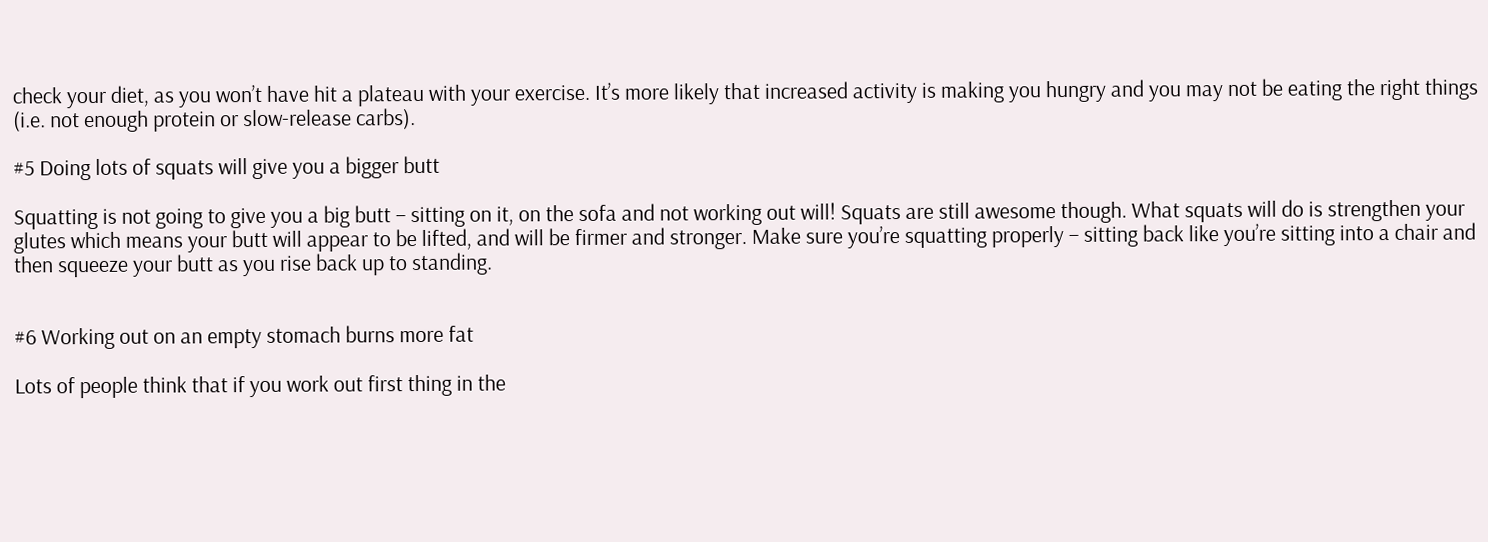check your diet, as you won’t have hit a plateau with your exercise. It’s more likely that increased activity is making you hungry and you may not be eating the right things (i.e. not enough protein or slow-release carbs).

#5 Doing lots of squats will give you a bigger butt

Squatting is not going to give you a big butt – sitting on it, on the sofa and not working out will! Squats are still awesome though. What squats will do is strengthen your glutes which means your butt will appear to be lifted, and will be firmer and stronger. Make sure you’re squatting properly – sitting back like you’re sitting into a chair and then squeeze your butt as you rise back up to standing.


#6 Working out on an empty stomach burns more fat

Lots of people think that if you work out first thing in the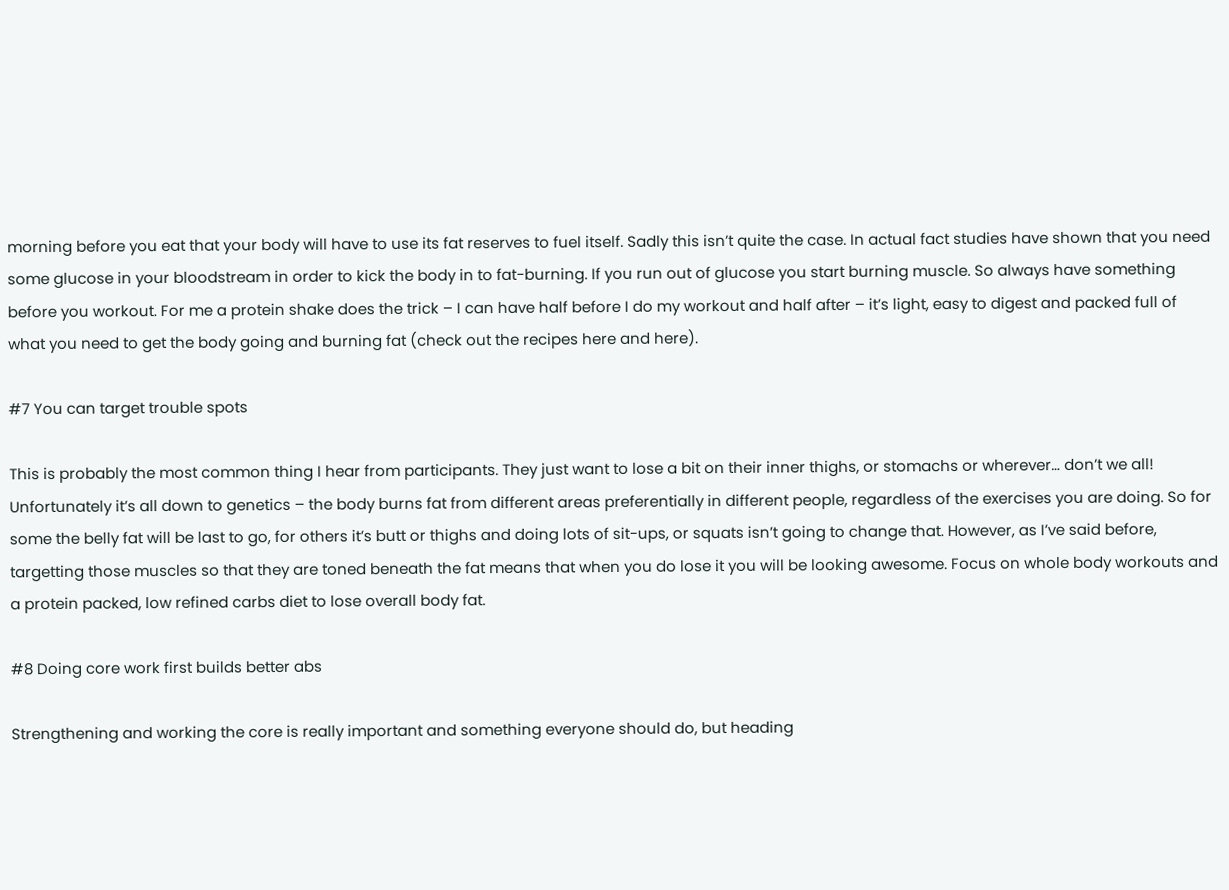morning before you eat that your body will have to use its fat reserves to fuel itself. Sadly this isn’t quite the case. In actual fact studies have shown that you need some glucose in your bloodstream in order to kick the body in to fat-burning. If you run out of glucose you start burning muscle. So always have something before you workout. For me a protein shake does the trick – I can have half before I do my workout and half after – it’s light, easy to digest and packed full of what you need to get the body going and burning fat (check out the recipes here and here).

#7 You can target trouble spots

This is probably the most common thing I hear from participants. They just want to lose a bit on their inner thighs, or stomachs or wherever… don’t we all!  Unfortunately it’s all down to genetics – the body burns fat from different areas preferentially in different people, regardless of the exercises you are doing. So for some the belly fat will be last to go, for others it’s butt or thighs and doing lots of sit-ups, or squats isn’t going to change that. However, as I’ve said before, targetting those muscles so that they are toned beneath the fat means that when you do lose it you will be looking awesome. Focus on whole body workouts and a protein packed, low refined carbs diet to lose overall body fat.

#8 Doing core work first builds better abs

Strengthening and working the core is really important and something everyone should do, but heading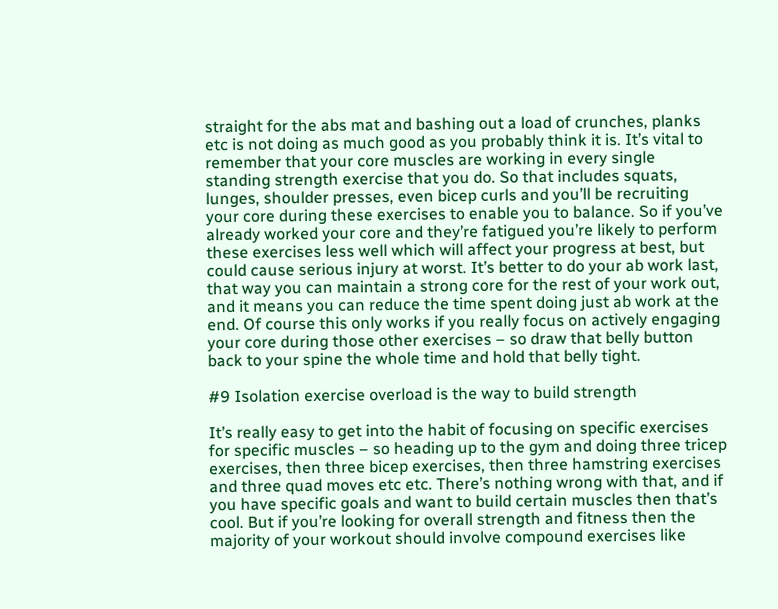straight for the abs mat and bashing out a load of crunches, planks etc is not doing as much good as you probably think it is. It’s vital to remember that your core muscles are working in every single standing strength exercise that you do. So that includes squats, lunges, shoulder presses, even bicep curls and you’ll be recruiting your core during these exercises to enable you to balance. So if you’ve already worked your core and they’re fatigued you’re likely to perform these exercises less well which will affect your progress at best, but could cause serious injury at worst. It’s better to do your ab work last, that way you can maintain a strong core for the rest of your work out, and it means you can reduce the time spent doing just ab work at the end. Of course this only works if you really focus on actively engaging your core during those other exercises – so draw that belly button back to your spine the whole time and hold that belly tight.

#9 Isolation exercise overload is the way to build strength

It’s really easy to get into the habit of focusing on specific exercises for specific muscles – so heading up to the gym and doing three tricep exercises, then three bicep exercises, then three hamstring exercises and three quad moves etc etc. There’s nothing wrong with that, and if you have specific goals and want to build certain muscles then that’s cool. But if you’re looking for overall strength and fitness then the majority of your workout should involve compound exercises like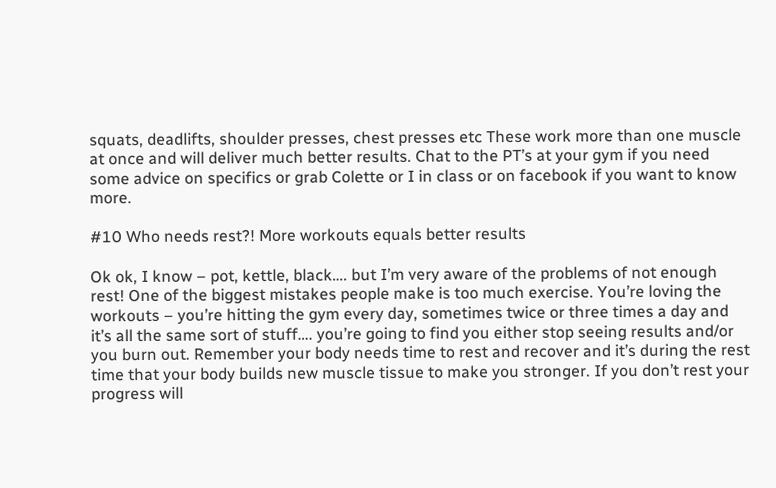squats, deadlifts, shoulder presses, chest presses etc These work more than one muscle at once and will deliver much better results. Chat to the PT’s at your gym if you need some advice on specifics or grab Colette or I in class or on facebook if you want to know more.

#10 Who needs rest?! More workouts equals better results

Ok ok, I know – pot, kettle, black…. but I’m very aware of the problems of not enough rest! One of the biggest mistakes people make is too much exercise. You’re loving the workouts – you’re hitting the gym every day, sometimes twice or three times a day and it’s all the same sort of stuff…. you’re going to find you either stop seeing results and/or you burn out. Remember your body needs time to rest and recover and it’s during the rest time that your body builds new muscle tissue to make you stronger. If you don’t rest your progress will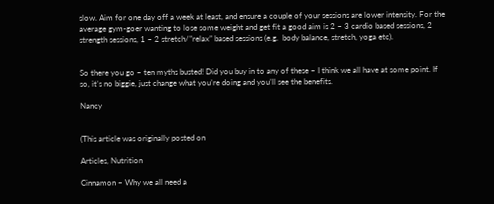slow. Aim for one day off a week at least, and ensure a couple of your sessions are lower intensity. For the average gym-goer wanting to lose some weight and get fit a good aim is 2 – 3 cardio based sessions, 2 strength sessions, 1 – 2 stretch/”relax” based sessions (e.g.  body balance, stretch, yoga etc).


So there you go – ten myths busted! Did you buy in to any of these – I think we all have at some point. If so, it’s no biggie, just change what you’re doing and you’ll see the benefits.

Nancy


(This article was originally posted on

Articles, Nutrition

Cinnamon – Why we all need a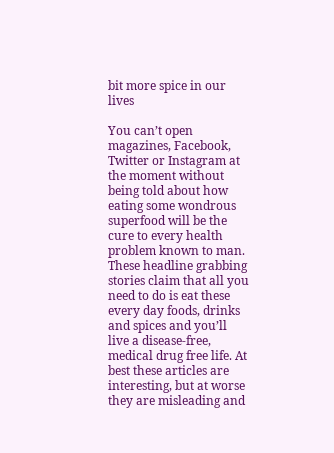bit more spice in our lives

You can’t open magazines, Facebook, Twitter or Instagram at the moment without being told about how eating some wondrous superfood will be the cure to every health problem known to man. These headline grabbing stories claim that all you need to do is eat these every day foods, drinks and spices and you’ll live a disease-free, medical drug free life. At best these articles are interesting, but at worse they are misleading and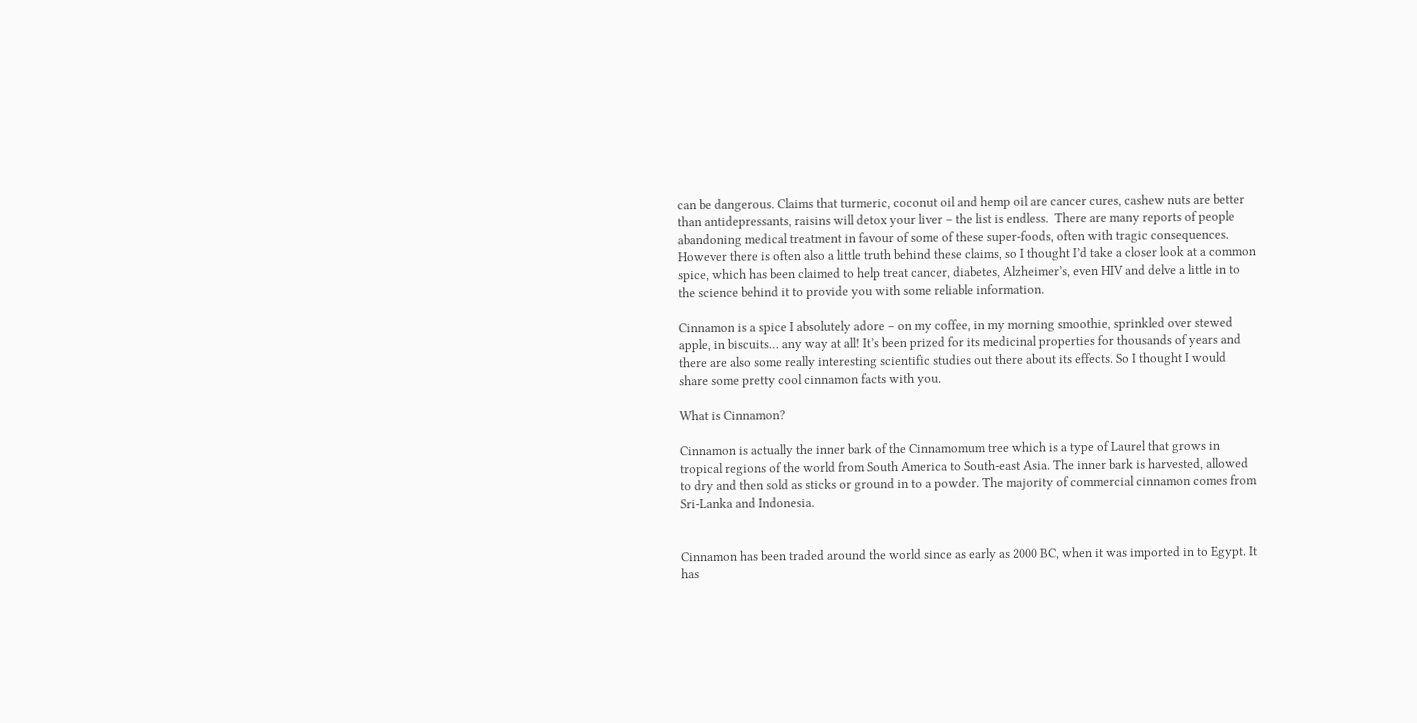can be dangerous. Claims that turmeric, coconut oil and hemp oil are cancer cures, cashew nuts are better than antidepressants, raisins will detox your liver – the list is endless.  There are many reports of people abandoning medical treatment in favour of some of these super-foods, often with tragic consequences. However there is often also a little truth behind these claims, so I thought I’d take a closer look at a common spice, which has been claimed to help treat cancer, diabetes, Alzheimer’s, even HIV and delve a little in to the science behind it to provide you with some reliable information.

Cinnamon is a spice I absolutely adore – on my coffee, in my morning smoothie, sprinkled over stewed apple, in biscuits… any way at all! It’s been prized for its medicinal properties for thousands of years and there are also some really interesting scientific studies out there about its effects. So I thought I would share some pretty cool cinnamon facts with you.

What is Cinnamon?

Cinnamon is actually the inner bark of the Cinnamomum tree which is a type of Laurel that grows in tropical regions of the world from South America to South-east Asia. The inner bark is harvested, allowed to dry and then sold as sticks or ground in to a powder. The majority of commercial cinnamon comes from Sri-Lanka and Indonesia.


Cinnamon has been traded around the world since as early as 2000 BC, when it was imported in to Egypt. It has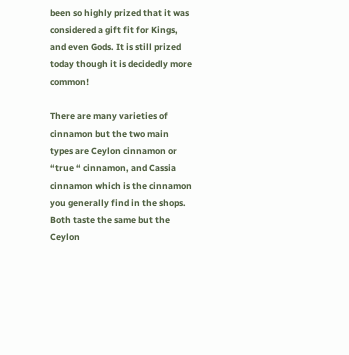been so highly prized that it was considered a gift fit for Kings, and even Gods. It is still prized today though it is decidedly more common!

There are many varieties of cinnamon but the two main types are Ceylon cinnamon or “true “ cinnamon, and Cassia cinnamon which is the cinnamon you generally find in the shops. Both taste the same but the Ceylon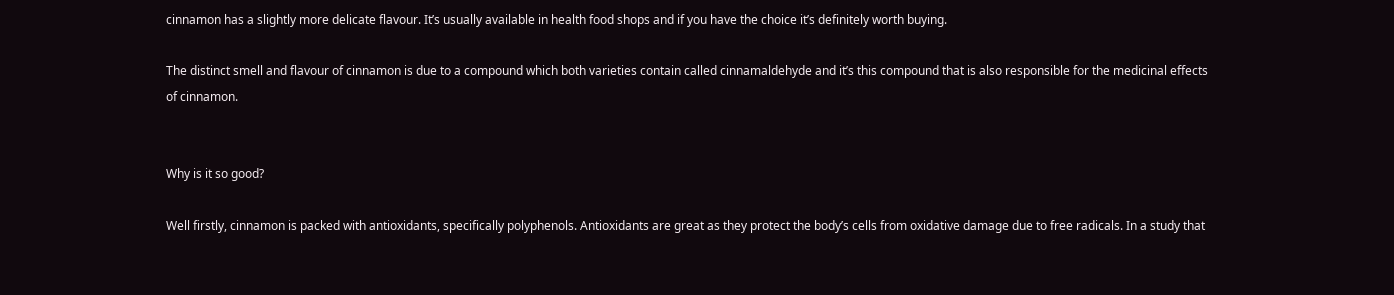cinnamon has a slightly more delicate flavour. It’s usually available in health food shops and if you have the choice it’s definitely worth buying.

The distinct smell and flavour of cinnamon is due to a compound which both varieties contain called cinnamaldehyde and it’s this compound that is also responsible for the medicinal effects of cinnamon.


Why is it so good?

Well firstly, cinnamon is packed with antioxidants, specifically polyphenols. Antioxidants are great as they protect the body’s cells from oxidative damage due to free radicals. In a study that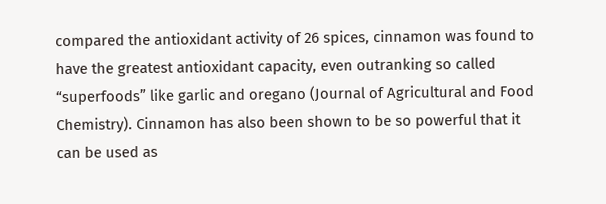compared the antioxidant activity of 26 spices, cinnamon was found to have the greatest antioxidant capacity, even outranking so called “superfoods” like garlic and oregano (Journal of Agricultural and Food Chemistry). Cinnamon has also been shown to be so powerful that it can be used as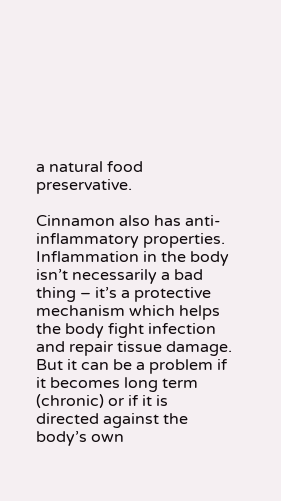a natural food preservative.

Cinnamon also has anti-inflammatory properties. Inflammation in the body isn’t necessarily a bad thing – it’s a protective mechanism which helps the body fight infection and repair tissue damage. But it can be a problem if it becomes long term (chronic) or if it is directed against the body’s own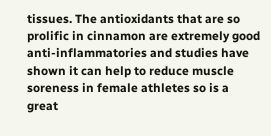tissues. The antioxidants that are so prolific in cinnamon are extremely good anti-inflammatories and studies have shown it can help to reduce muscle soreness in female athletes so is a great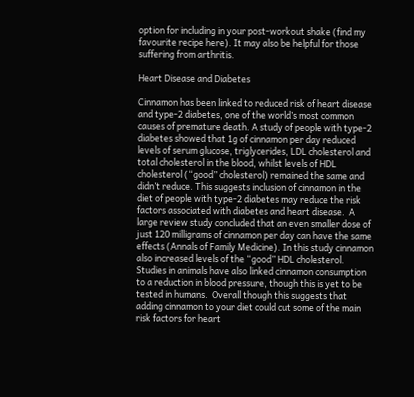option for including in your post-workout shake (find my favourite recipe here). It may also be helpful for those suffering from arthritis.

Heart Disease and Diabetes

Cinnamon has been linked to reduced risk of heart disease and type-2 diabetes, one of the world’s most common causes of premature death. A study of people with type-2 diabetes showed that 1g of cinnamon per day reduced levels of serum glucose, triglycerides, LDL cholesterol and total cholesterol in the blood, whilst levels of HDL cholesterol (“good” cholesterol) remained the same and didn’t reduce. This suggests inclusion of cinnamon in the diet of people with type-2 diabetes may reduce the risk factors associated with diabetes and heart disease.  A large review study concluded that an even smaller dose of just 120 milligrams of cinnamon per day can have the same effects (Annals of Family Medicine). In this study cinnamon also increased levels of the “good” HDL cholesterol.  Studies in animals have also linked cinnamon consumption to a reduction in blood pressure, though this is yet to be tested in humans.  Overall though this suggests that adding cinnamon to your diet could cut some of the main risk factors for heart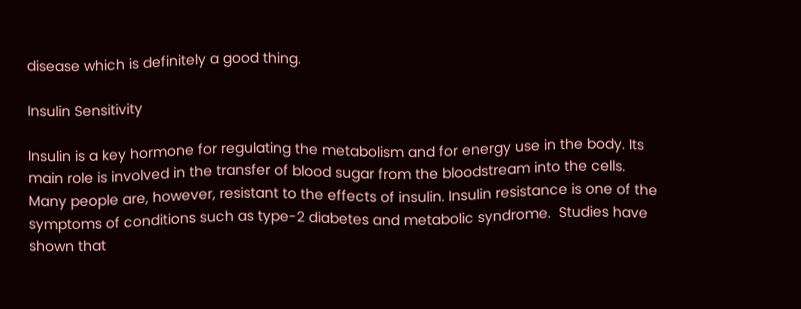disease which is definitely a good thing.

Insulin Sensitivity

Insulin is a key hormone for regulating the metabolism and for energy use in the body. Its main role is involved in the transfer of blood sugar from the bloodstream into the cells. Many people are, however, resistant to the effects of insulin. Insulin resistance is one of the symptoms of conditions such as type-2 diabetes and metabolic syndrome.  Studies have shown that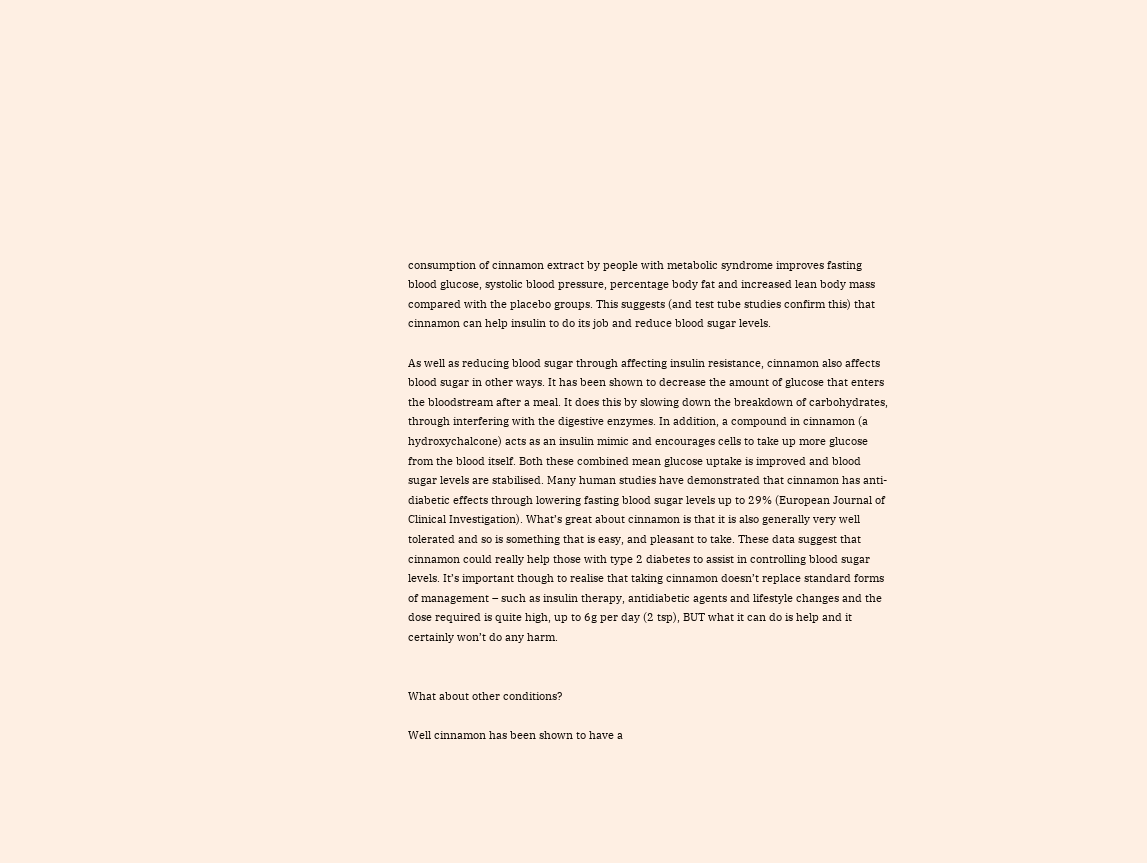consumption of cinnamon extract by people with metabolic syndrome improves fasting blood glucose, systolic blood pressure, percentage body fat and increased lean body mass compared with the placebo groups. This suggests (and test tube studies confirm this) that cinnamon can help insulin to do its job and reduce blood sugar levels.

As well as reducing blood sugar through affecting insulin resistance, cinnamon also affects blood sugar in other ways. It has been shown to decrease the amount of glucose that enters the bloodstream after a meal. It does this by slowing down the breakdown of carbohydrates, through interfering with the digestive enzymes. In addition, a compound in cinnamon (a hydroxychalcone) acts as an insulin mimic and encourages cells to take up more glucose from the blood itself. Both these combined mean glucose uptake is improved and blood sugar levels are stabilised. Many human studies have demonstrated that cinnamon has anti-diabetic effects through lowering fasting blood sugar levels up to 29% (European Journal of Clinical Investigation). What’s great about cinnamon is that it is also generally very well tolerated and so is something that is easy, and pleasant to take. These data suggest that cinnamon could really help those with type 2 diabetes to assist in controlling blood sugar levels. It’s important though to realise that taking cinnamon doesn’t replace standard forms of management – such as insulin therapy, antidiabetic agents and lifestyle changes and the dose required is quite high, up to 6g per day (2 tsp), BUT what it can do is help and it certainly won’t do any harm.


What about other conditions?

Well cinnamon has been shown to have a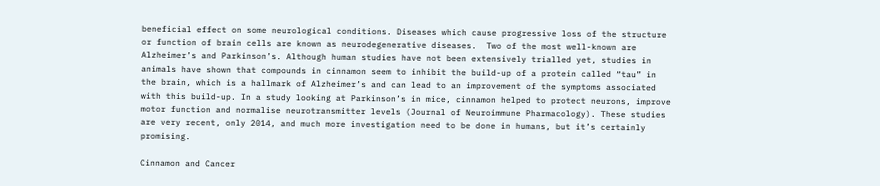beneficial effect on some neurological conditions. Diseases which cause progressive loss of the structure or function of brain cells are known as neurodegenerative diseases.  Two of the most well-known are Alzheimer’s and Parkinson’s. Although human studies have not been extensively trialled yet, studies in animals have shown that compounds in cinnamon seem to inhibit the build-up of a protein called “tau” in the brain, which is a hallmark of Alzheimer’s and can lead to an improvement of the symptoms associated with this build-up. In a study looking at Parkinson’s in mice, cinnamon helped to protect neurons, improve motor function and normalise neurotransmitter levels (Journal of Neuroimmune Pharmacology). These studies are very recent, only 2014, and much more investigation need to be done in humans, but it’s certainly promising.

Cinnamon and Cancer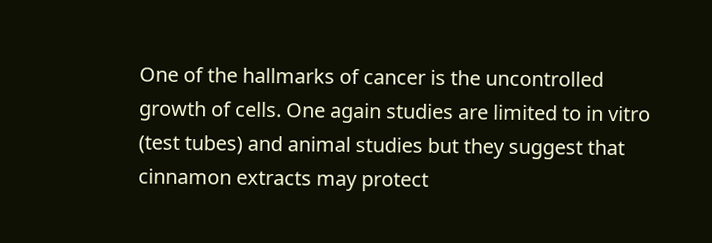One of the hallmarks of cancer is the uncontrolled growth of cells. One again studies are limited to in vitro (test tubes) and animal studies but they suggest that cinnamon extracts may protect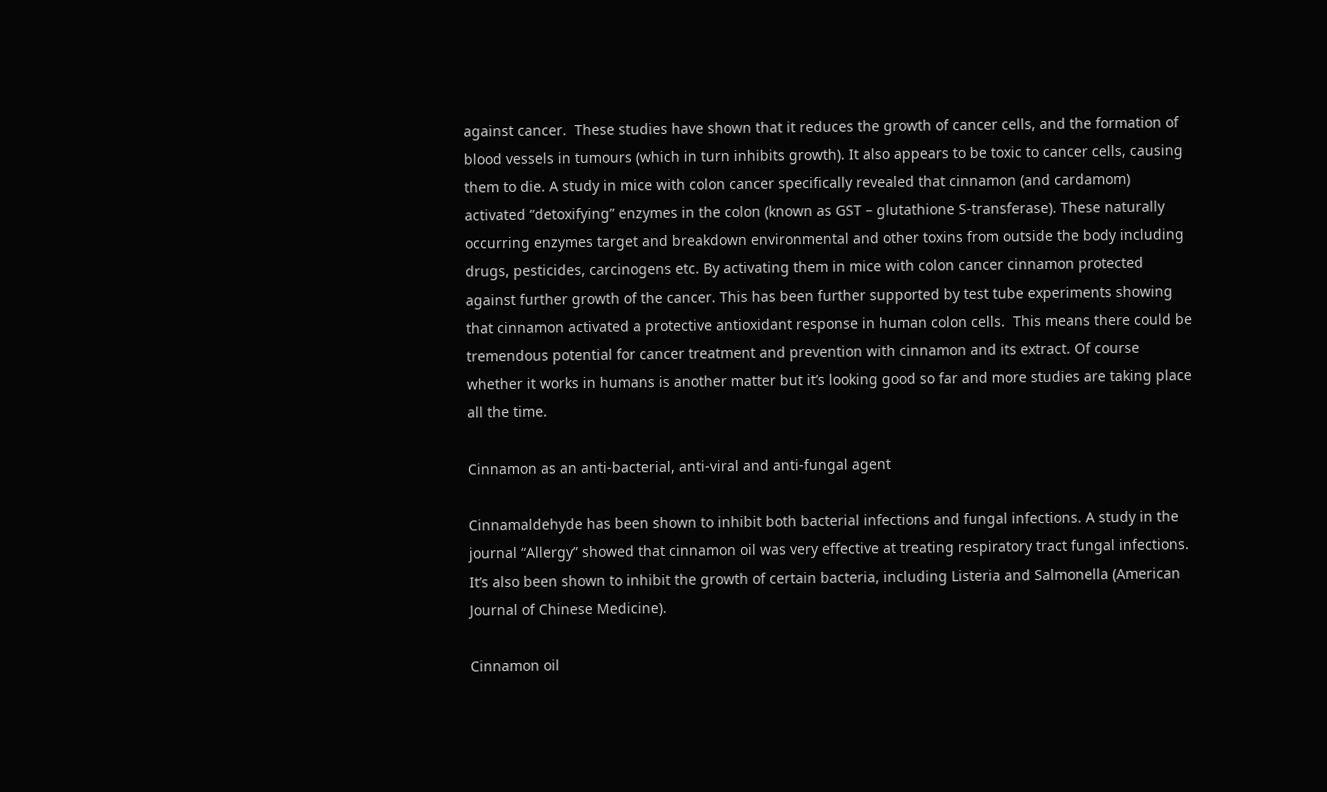against cancer.  These studies have shown that it reduces the growth of cancer cells, and the formation of blood vessels in tumours (which in turn inhibits growth). It also appears to be toxic to cancer cells, causing them to die. A study in mice with colon cancer specifically revealed that cinnamon (and cardamom) activated “detoxifying” enzymes in the colon (known as GST – glutathione S-transferase). These naturally occurring enzymes target and breakdown environmental and other toxins from outside the body including drugs, pesticides, carcinogens etc. By activating them in mice with colon cancer cinnamon protected against further growth of the cancer. This has been further supported by test tube experiments showing that cinnamon activated a protective antioxidant response in human colon cells.  This means there could be tremendous potential for cancer treatment and prevention with cinnamon and its extract. Of course whether it works in humans is another matter but it’s looking good so far and more studies are taking place all the time.

Cinnamon as an anti-bacterial, anti-viral and anti-fungal agent

Cinnamaldehyde has been shown to inhibit both bacterial infections and fungal infections. A study in the journal “Allergy” showed that cinnamon oil was very effective at treating respiratory tract fungal infections. It’s also been shown to inhibit the growth of certain bacteria, including Listeria and Salmonella (American Journal of Chinese Medicine).

Cinnamon oil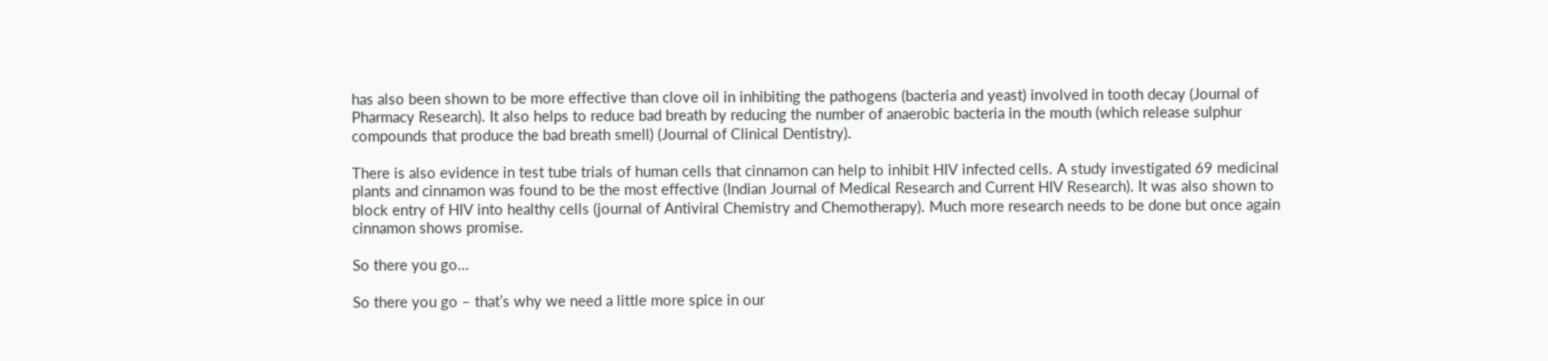has also been shown to be more effective than clove oil in inhibiting the pathogens (bacteria and yeast) involved in tooth decay (Journal of Pharmacy Research). It also helps to reduce bad breath by reducing the number of anaerobic bacteria in the mouth (which release sulphur compounds that produce the bad breath smell) (Journal of Clinical Dentistry).

There is also evidence in test tube trials of human cells that cinnamon can help to inhibit HIV infected cells. A study investigated 69 medicinal plants and cinnamon was found to be the most effective (Indian Journal of Medical Research and Current HIV Research). It was also shown to block entry of HIV into healthy cells (journal of Antiviral Chemistry and Chemotherapy). Much more research needs to be done but once again cinnamon shows promise.

So there you go…

So there you go – that’s why we need a little more spice in our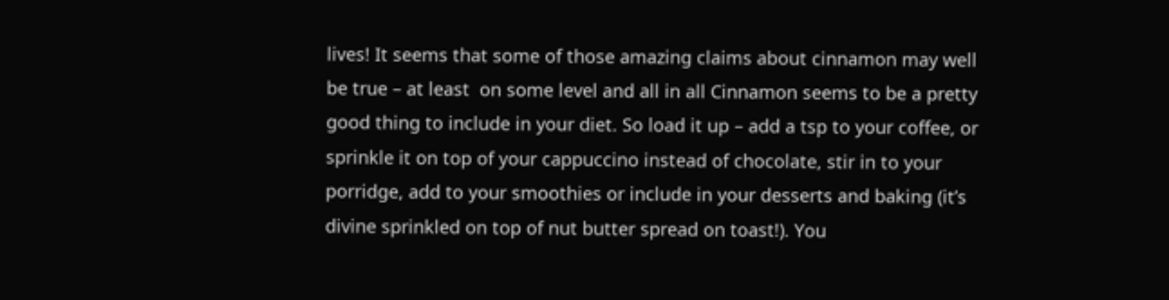lives! It seems that some of those amazing claims about cinnamon may well be true – at least  on some level and all in all Cinnamon seems to be a pretty good thing to include in your diet. So load it up – add a tsp to your coffee, or sprinkle it on top of your cappuccino instead of chocolate, stir in to your porridge, add to your smoothies or include in your desserts and baking (it’s divine sprinkled on top of nut butter spread on toast!). You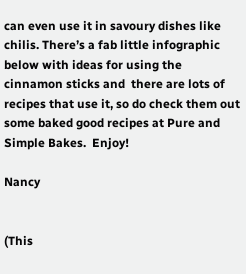can even use it in savoury dishes like chilis. There’s a fab little infographic below with ideas for using the cinnamon sticks and  there are lots of recipes that use it, so do check them out some baked good recipes at Pure and Simple Bakes.  Enjoy!

Nancy


(This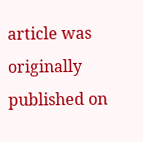article was originally published on